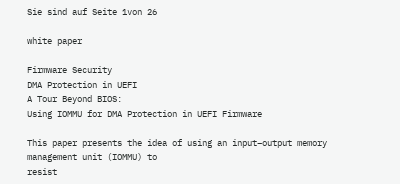Sie sind auf Seite 1von 26

white paper

Firmware Security
DMA Protection in UEFI
A Tour Beyond BIOS:
Using IOMMU for DMA Protection in UEFI Firmware

This paper presents the idea of using an input–output memory management unit (IOMMU) to
resist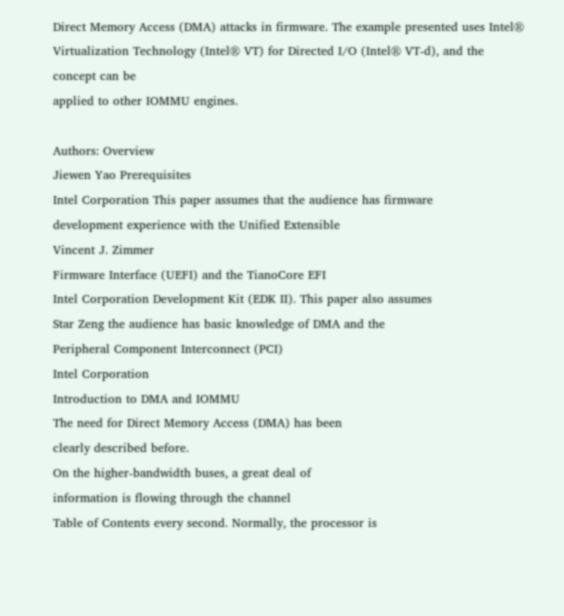Direct Memory Access (DMA) attacks in firmware. The example presented uses Intel®
Virtualization Technology (Intel® VT) for Directed I/O (Intel® VT-d), and the concept can be
applied to other IOMMU engines.

Authors: Overview
Jiewen Yao Prerequisites
Intel Corporation This paper assumes that the audience has firmware
development experience with the Unified Extensible
Vincent J. Zimmer
Firmware Interface (UEFI) and the TianoCore EFI
Intel Corporation Development Kit (EDK II). This paper also assumes
Star Zeng the audience has basic knowledge of DMA and the
Peripheral Component Interconnect (PCI)
Intel Corporation
Introduction to DMA and IOMMU
The need for Direct Memory Access (DMA) has been
clearly described before.
On the higher-bandwidth buses, a great deal of
information is flowing through the channel
Table of Contents every second. Normally, the processor is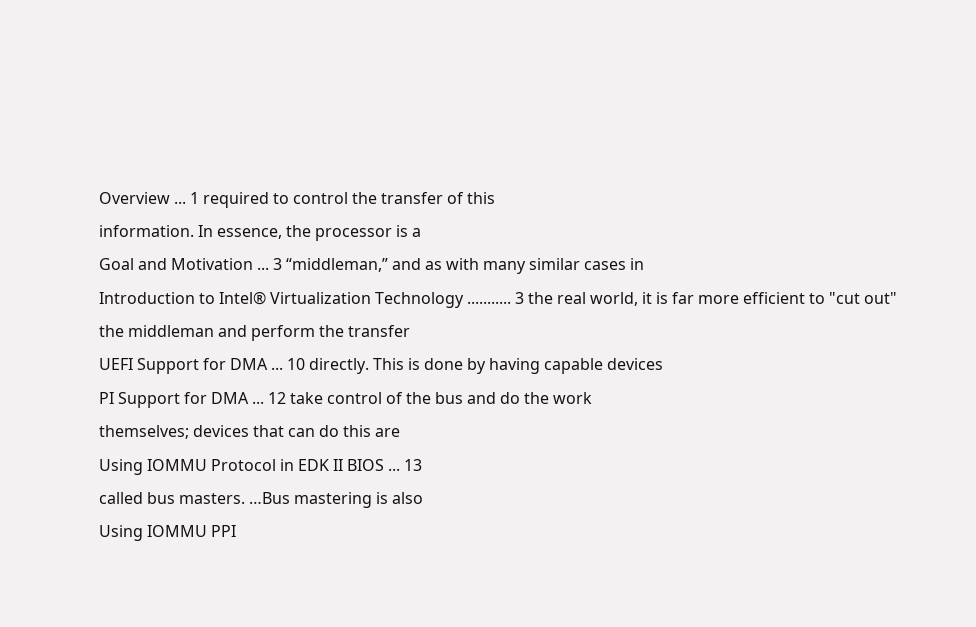Overview ... 1 required to control the transfer of this
information. In essence, the processor is a
Goal and Motivation ... 3 “middleman,” and as with many similar cases in
Introduction to Intel® Virtualization Technology ........... 3 the real world, it is far more efficient to "cut out"
the middleman and perform the transfer
UEFI Support for DMA ... 10 directly. This is done by having capable devices
PI Support for DMA ... 12 take control of the bus and do the work
themselves; devices that can do this are
Using IOMMU Protocol in EDK II BIOS ... 13
called bus masters. …Bus mastering is also
Using IOMMU PPI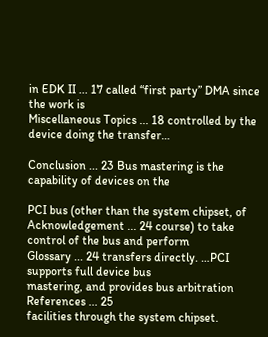in EDK II ... 17 called “first party” DMA since the work is
Miscellaneous Topics ... 18 controlled by the device doing the transfer…

Conclusion ... 23 Bus mastering is the capability of devices on the

PCI bus (other than the system chipset, of
Acknowledgement ... 24 course) to take control of the bus and perform
Glossary ... 24 transfers directly. …PCI supports full device bus
mastering, and provides bus arbitration
References ... 25
facilities through the system chipset.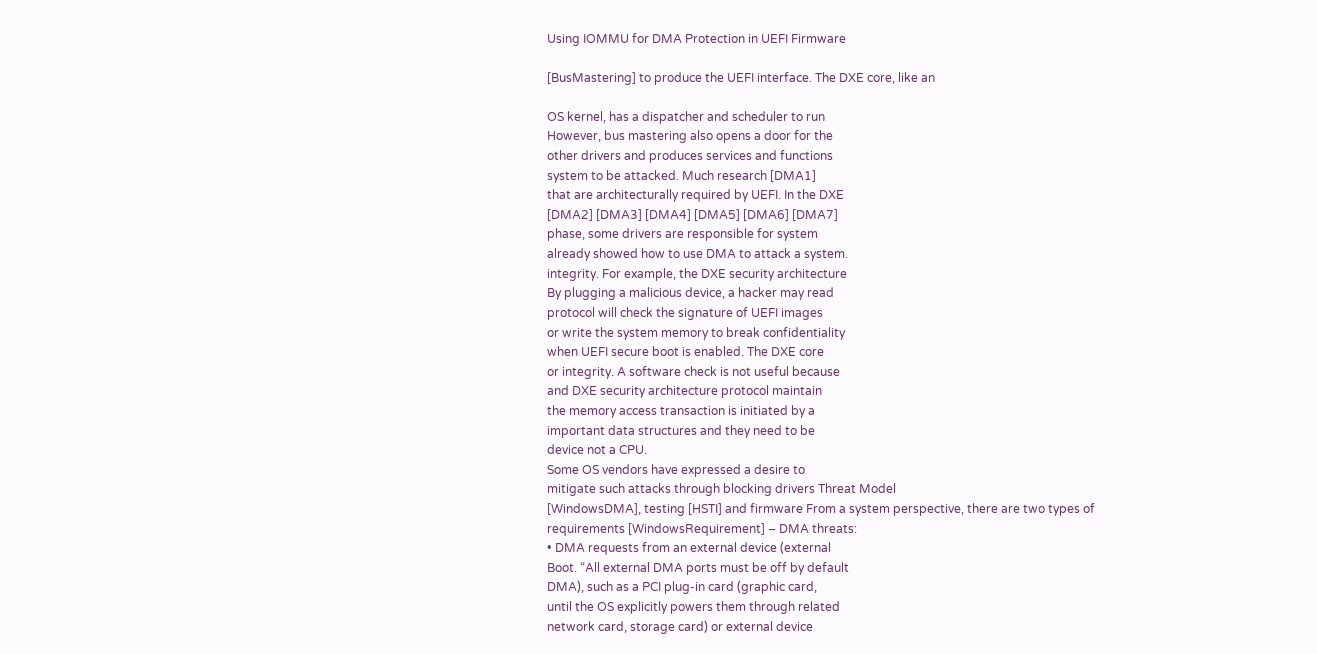Using IOMMU for DMA Protection in UEFI Firmware

[BusMastering] to produce the UEFI interface. The DXE core, like an

OS kernel, has a dispatcher and scheduler to run
However, bus mastering also opens a door for the
other drivers and produces services and functions
system to be attacked. Much research [DMA1]
that are architecturally required by UEFI. In the DXE
[DMA2] [DMA3] [DMA4] [DMA5] [DMA6] [DMA7]
phase, some drivers are responsible for system
already showed how to use DMA to attack a system.
integrity. For example, the DXE security architecture
By plugging a malicious device, a hacker may read
protocol will check the signature of UEFI images
or write the system memory to break confidentiality
when UEFI secure boot is enabled. The DXE core
or integrity. A software check is not useful because
and DXE security architecture protocol maintain
the memory access transaction is initiated by a
important data structures and they need to be
device not a CPU.
Some OS vendors have expressed a desire to
mitigate such attacks through blocking drivers Threat Model
[WindowsDMA], testing [HSTI] and firmware From a system perspective, there are two types of
requirements [WindowsRequirement] – DMA threats:
• DMA requests from an external device (external
Boot. “All external DMA ports must be off by default
DMA), such as a PCI plug-in card (graphic card,
until the OS explicitly powers them through related
network card, storage card) or external device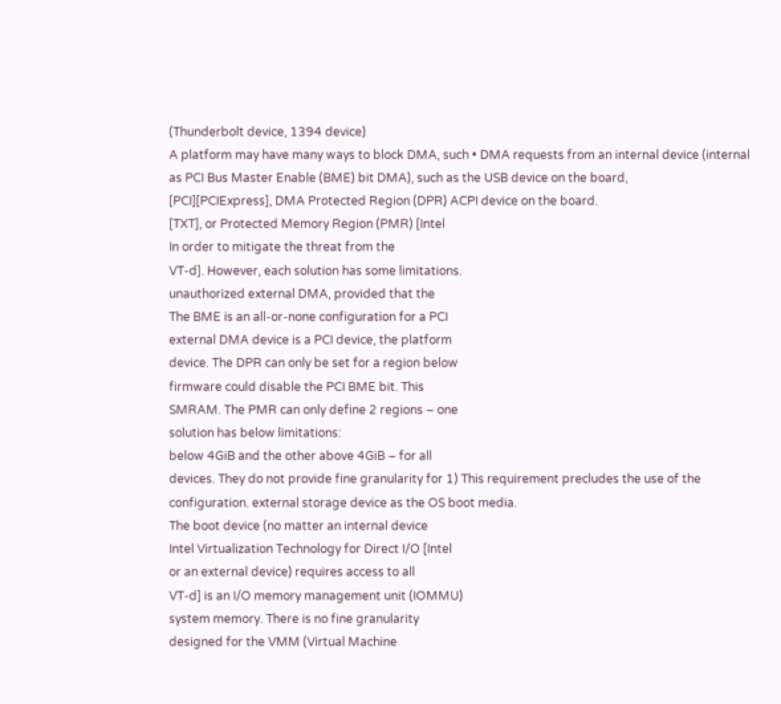(Thunderbolt device, 1394 device)
A platform may have many ways to block DMA, such • DMA requests from an internal device (internal
as PCI Bus Master Enable (BME) bit DMA), such as the USB device on the board,
[PCI][PCIExpress], DMA Protected Region (DPR) ACPI device on the board.
[TXT], or Protected Memory Region (PMR) [Intel
In order to mitigate the threat from the
VT-d]. However, each solution has some limitations.
unauthorized external DMA, provided that the
The BME is an all-or-none configuration for a PCI
external DMA device is a PCI device, the platform
device. The DPR can only be set for a region below
firmware could disable the PCI BME bit. This
SMRAM. The PMR can only define 2 regions – one
solution has below limitations:
below 4GiB and the other above 4GiB – for all
devices. They do not provide fine granularity for 1) This requirement precludes the use of the
configuration. external storage device as the OS boot media.
The boot device (no matter an internal device
Intel Virtualization Technology for Direct I/O [Intel
or an external device) requires access to all
VT-d] is an I/O memory management unit (IOMMU)
system memory. There is no fine granularity
designed for the VMM (Virtual Machine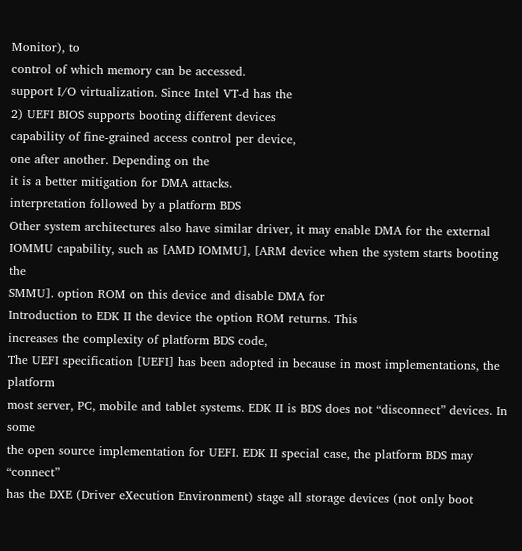Monitor), to
control of which memory can be accessed.
support I/O virtualization. Since Intel VT-d has the
2) UEFI BIOS supports booting different devices
capability of fine-grained access control per device,
one after another. Depending on the
it is a better mitigation for DMA attacks.
interpretation followed by a platform BDS
Other system architectures also have similar driver, it may enable DMA for the external
IOMMU capability, such as [AMD IOMMU], [ARM device when the system starts booting the
SMMU]. option ROM on this device and disable DMA for
Introduction to EDK II the device the option ROM returns. This
increases the complexity of platform BDS code,
The UEFI specification [UEFI] has been adopted in because in most implementations, the platform
most server, PC, mobile and tablet systems. EDK II is BDS does not “disconnect” devices. In some
the open source implementation for UEFI. EDK II special case, the platform BDS may “connect”
has the DXE (Driver eXecution Environment) stage all storage devices (not only boot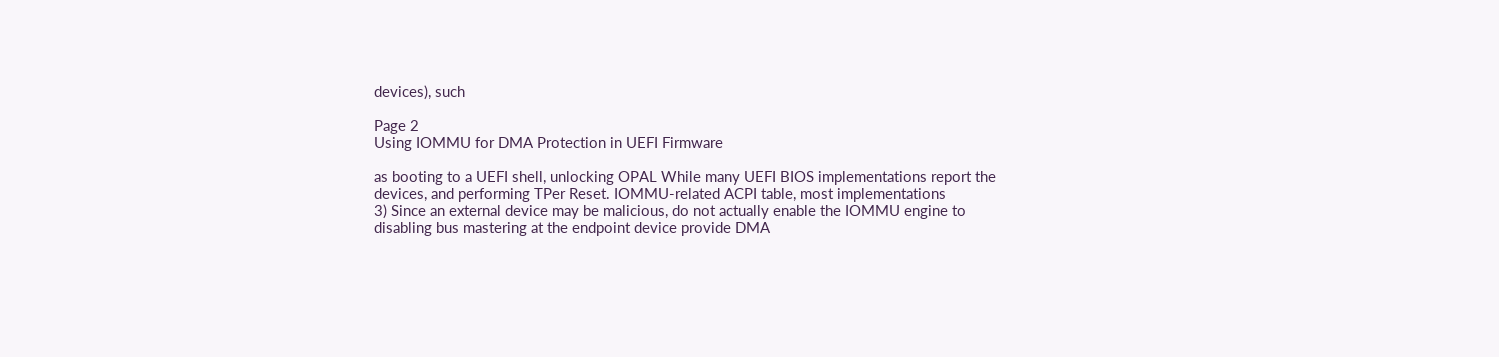devices), such

Page 2
Using IOMMU for DMA Protection in UEFI Firmware

as booting to a UEFI shell, unlocking OPAL While many UEFI BIOS implementations report the
devices, and performing TPer Reset. IOMMU-related ACPI table, most implementations
3) Since an external device may be malicious, do not actually enable the IOMMU engine to
disabling bus mastering at the endpoint device provide DMA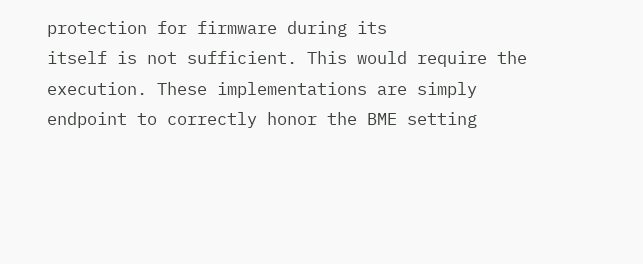protection for firmware during its
itself is not sufficient. This would require the execution. These implementations are simply
endpoint to correctly honor the BME setting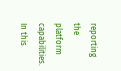reporting the platform capabilities. In this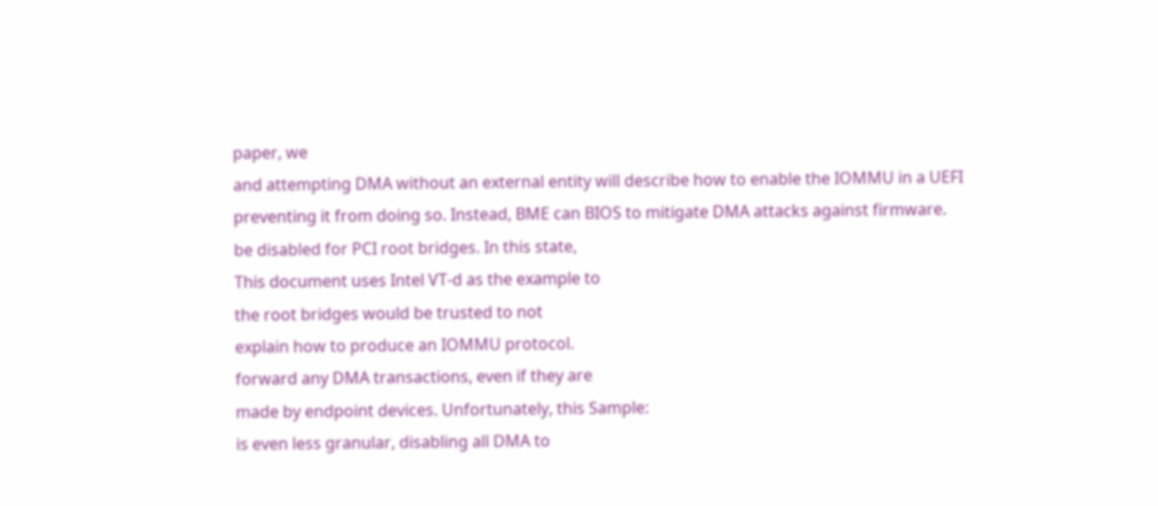paper, we
and attempting DMA without an external entity will describe how to enable the IOMMU in a UEFI
preventing it from doing so. Instead, BME can BIOS to mitigate DMA attacks against firmware.
be disabled for PCI root bridges. In this state,
This document uses Intel VT-d as the example to
the root bridges would be trusted to not
explain how to produce an IOMMU protocol.
forward any DMA transactions, even if they are
made by endpoint devices. Unfortunately, this Sample:
is even less granular, disabling all DMA to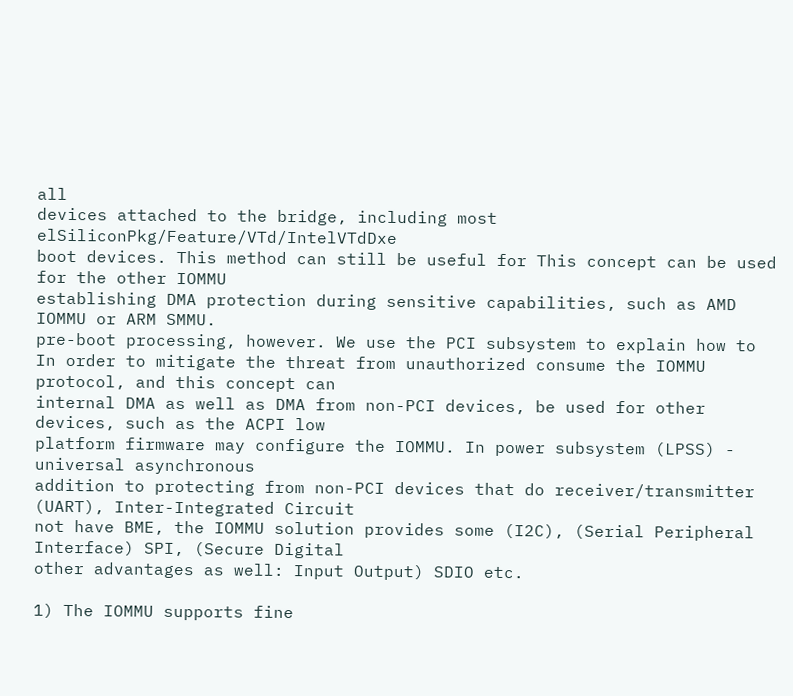all
devices attached to the bridge, including most elSiliconPkg/Feature/VTd/IntelVTdDxe
boot devices. This method can still be useful for This concept can be used for the other IOMMU
establishing DMA protection during sensitive capabilities, such as AMD IOMMU or ARM SMMU.
pre-boot processing, however. We use the PCI subsystem to explain how to
In order to mitigate the threat from unauthorized consume the IOMMU protocol, and this concept can
internal DMA as well as DMA from non-PCI devices, be used for other devices, such as the ACPI low
platform firmware may configure the IOMMU. In power subsystem (LPSS) - universal asynchronous
addition to protecting from non-PCI devices that do receiver/transmitter (UART), Inter-Integrated Circuit
not have BME, the IOMMU solution provides some (I2C), (Serial Peripheral Interface) SPI, (Secure Digital
other advantages as well: Input Output) SDIO etc.

1) The IOMMU supports fine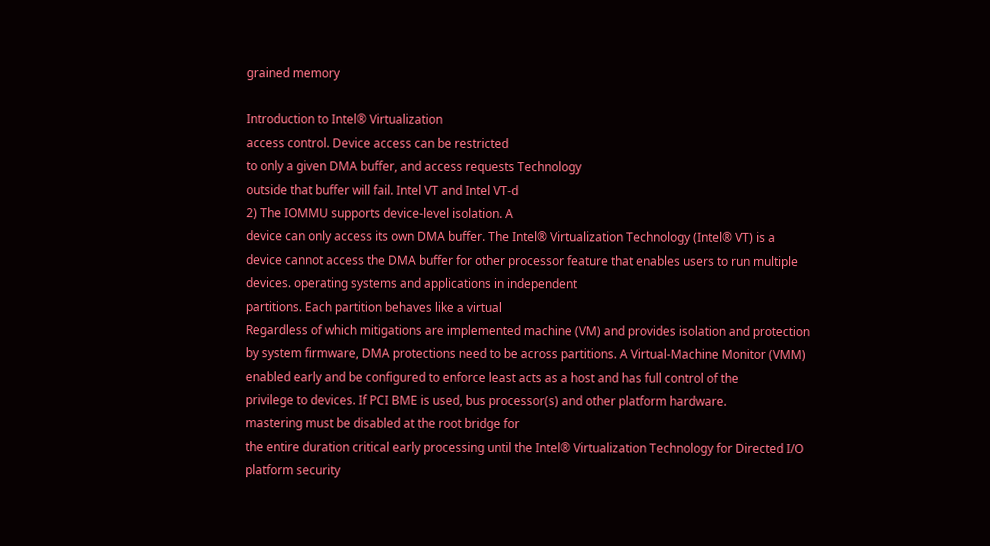grained memory

Introduction to Intel® Virtualization
access control. Device access can be restricted
to only a given DMA buffer, and access requests Technology
outside that buffer will fail. Intel VT and Intel VT-d
2) The IOMMU supports device-level isolation. A
device can only access its own DMA buffer. The Intel® Virtualization Technology (Intel® VT) is a
device cannot access the DMA buffer for other processor feature that enables users to run multiple
devices. operating systems and applications in independent
partitions. Each partition behaves like a virtual
Regardless of which mitigations are implemented machine (VM) and provides isolation and protection
by system firmware, DMA protections need to be across partitions. A Virtual-Machine Monitor (VMM)
enabled early and be configured to enforce least acts as a host and has full control of the
privilege to devices. If PCI BME is used, bus processor(s) and other platform hardware.
mastering must be disabled at the root bridge for
the entire duration critical early processing until the Intel® Virtualization Technology for Directed I/O
platform security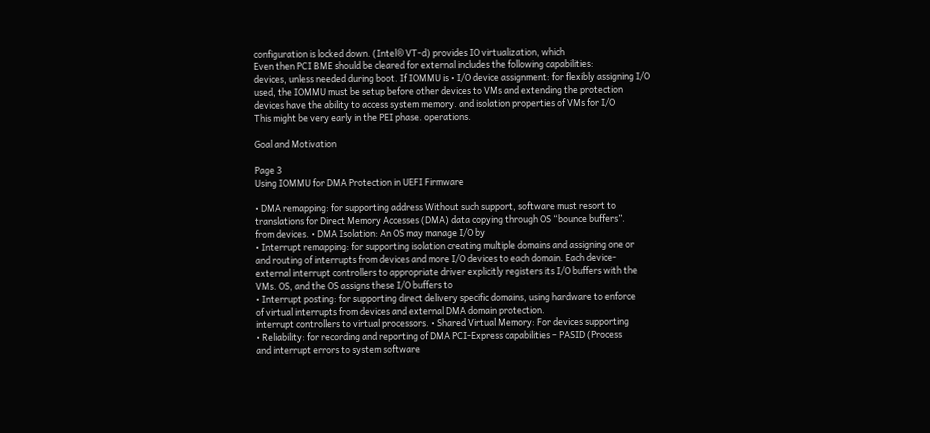configuration is locked down. (Intel® VT-d) provides IO virtualization, which
Even then PCI BME should be cleared for external includes the following capabilities:
devices, unless needed during boot. If IOMMU is • I/O device assignment: for flexibly assigning I/O
used, the IOMMU must be setup before other devices to VMs and extending the protection
devices have the ability to access system memory. and isolation properties of VMs for I/O
This might be very early in the PEI phase. operations.

Goal and Motivation

Page 3
Using IOMMU for DMA Protection in UEFI Firmware

• DMA remapping: for supporting address Without such support, software must resort to
translations for Direct Memory Accesses (DMA) data copying through OS “bounce buffers”.
from devices. • DMA Isolation: An OS may manage I/O by
• Interrupt remapping: for supporting isolation creating multiple domains and assigning one or
and routing of interrupts from devices and more I/O devices to each domain. Each device-
external interrupt controllers to appropriate driver explicitly registers its I/O buffers with the
VMs. OS, and the OS assigns these I/O buffers to
• Interrupt posting: for supporting direct delivery specific domains, using hardware to enforce
of virtual interrupts from devices and external DMA domain protection.
interrupt controllers to virtual processors. • Shared Virtual Memory: For devices supporting
• Reliability: for recording and reporting of DMA PCI-Express capabilities – PASID (Process
and interrupt errors to system software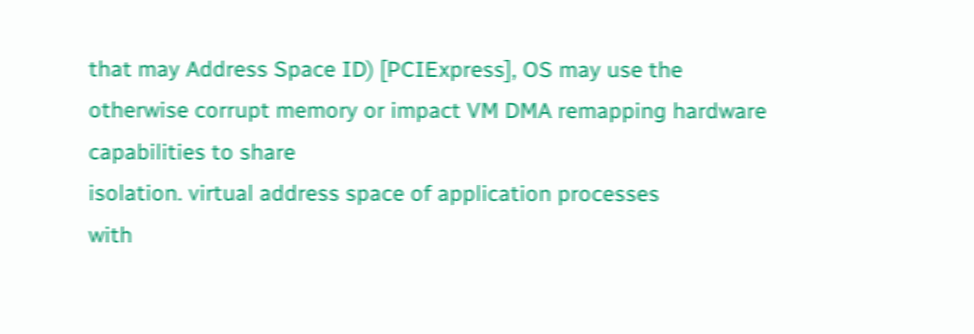that may Address Space ID) [PCIExpress], OS may use the
otherwise corrupt memory or impact VM DMA remapping hardware capabilities to share
isolation. virtual address space of application processes
with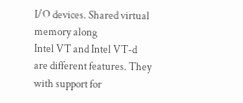I/O devices. Shared virtual memory along
Intel VT and Intel VT-d are different features. They
with support for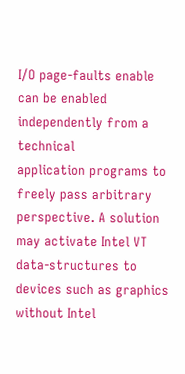I/O page-faults enable
can be enabled independently from a technical
application programs to freely pass arbitrary
perspective. A solution may activate Intel VT
data-structures to devices such as graphics
without Intel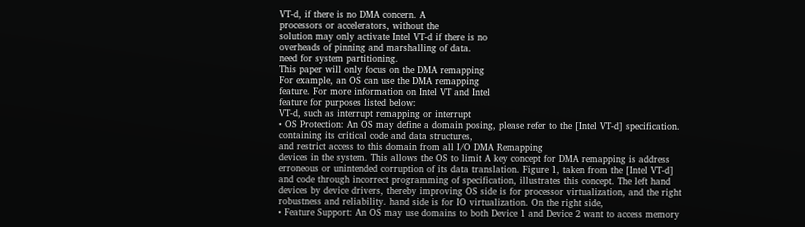VT-d, if there is no DMA concern. A
processors or accelerators, without the
solution may only activate Intel VT-d if there is no
overheads of pinning and marshalling of data.
need for system partitioning.
This paper will only focus on the DMA remapping
For example, an OS can use the DMA remapping
feature. For more information on Intel VT and Intel
feature for purposes listed below:
VT-d, such as interrupt remapping or interrupt
• OS Protection: An OS may define a domain posing, please refer to the [Intel VT-d] specification.
containing its critical code and data structures,
and restrict access to this domain from all I/O DMA Remapping
devices in the system. This allows the OS to limit A key concept for DMA remapping is address
erroneous or unintended corruption of its data translation. Figure 1, taken from the [Intel VT-d]
and code through incorrect programming of specification, illustrates this concept. The left hand
devices by device drivers, thereby improving OS side is for processor virtualization, and the right
robustness and reliability. hand side is for IO virtualization. On the right side,
• Feature Support: An OS may use domains to both Device 1 and Device 2 want to access memory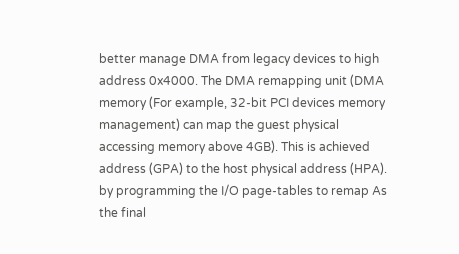better manage DMA from legacy devices to high address 0x4000. The DMA remapping unit (DMA
memory (For example, 32-bit PCI devices memory management) can map the guest physical
accessing memory above 4GB). This is achieved address (GPA) to the host physical address (HPA).
by programming the I/O page-tables to remap As the final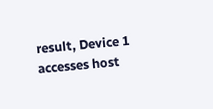result, Device 1 accesses host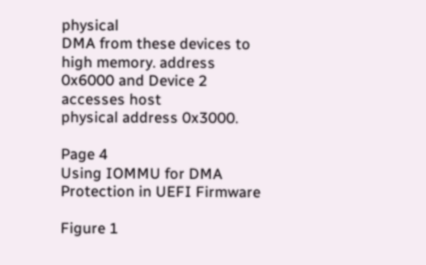physical
DMA from these devices to high memory. address 0x6000 and Device 2 accesses host
physical address 0x3000.

Page 4
Using IOMMU for DMA Protection in UEFI Firmware

Figure 1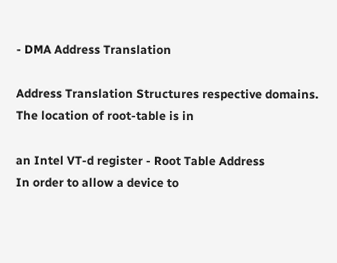- DMA Address Translation

Address Translation Structures respective domains. The location of root-table is in

an Intel VT-d register - Root Table Address
In order to allow a device to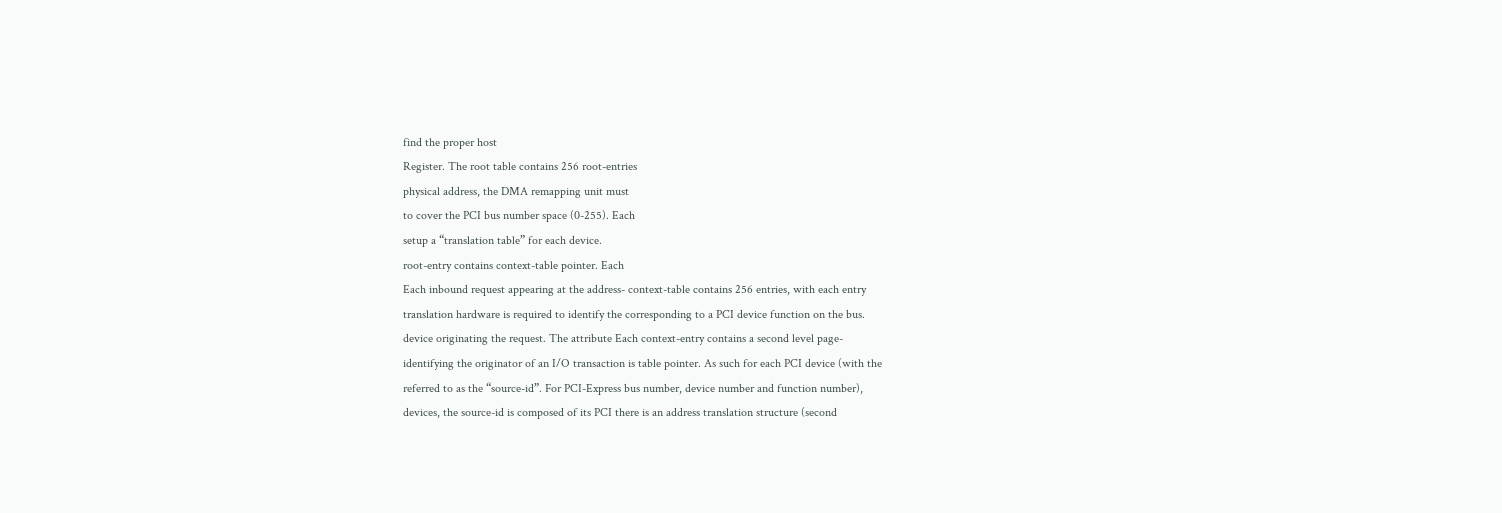find the proper host
Register. The root table contains 256 root-entries
physical address, the DMA remapping unit must
to cover the PCI bus number space (0-255). Each
setup a “translation table” for each device.
root-entry contains context-table pointer. Each
Each inbound request appearing at the address- context-table contains 256 entries, with each entry
translation hardware is required to identify the corresponding to a PCI device function on the bus.
device originating the request. The attribute Each context-entry contains a second level page-
identifying the originator of an I/O transaction is table pointer. As such for each PCI device (with the
referred to as the “source-id”. For PCI-Express bus number, device number and function number),
devices, the source-id is composed of its PCI there is an address translation structure (second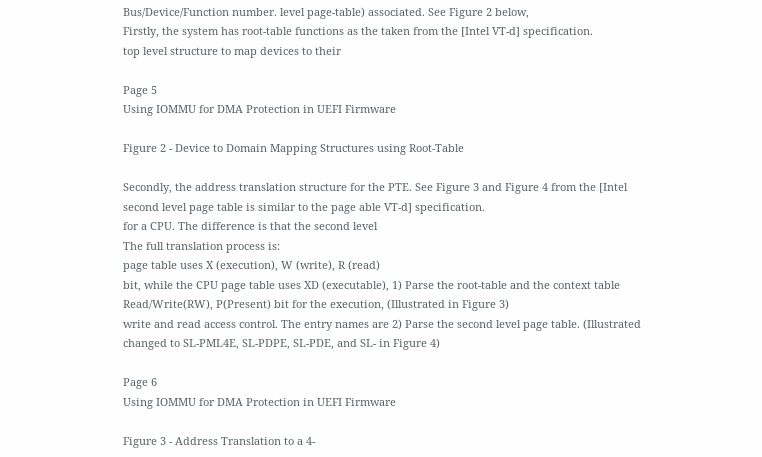Bus/Device/Function number. level page-table) associated. See Figure 2 below,
Firstly, the system has root-table functions as the taken from the [Intel VT-d] specification.
top level structure to map devices to their

Page 5
Using IOMMU for DMA Protection in UEFI Firmware

Figure 2 - Device to Domain Mapping Structures using Root-Table

Secondly, the address translation structure for the PTE. See Figure 3 and Figure 4 from the [Intel
second level page table is similar to the page able VT-d] specification.
for a CPU. The difference is that the second level
The full translation process is:
page table uses X (execution), W (write), R (read)
bit, while the CPU page table uses XD (executable), 1) Parse the root-table and the context table
Read/Write(RW), P(Present) bit for the execution, (Illustrated in Figure 3)
write and read access control. The entry names are 2) Parse the second level page table. (Illustrated
changed to SL-PML4E, SL-PDPE, SL-PDE, and SL- in Figure 4)

Page 6
Using IOMMU for DMA Protection in UEFI Firmware

Figure 3 - Address Translation to a 4-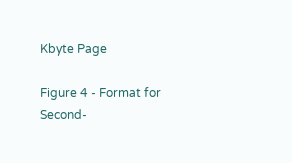Kbyte Page

Figure 4 - Format for Second-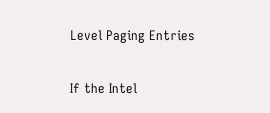Level Paging Entries

If the Intel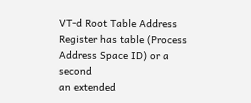VT-d Root Table Address Register has table (Process Address Space ID) or a second
an extended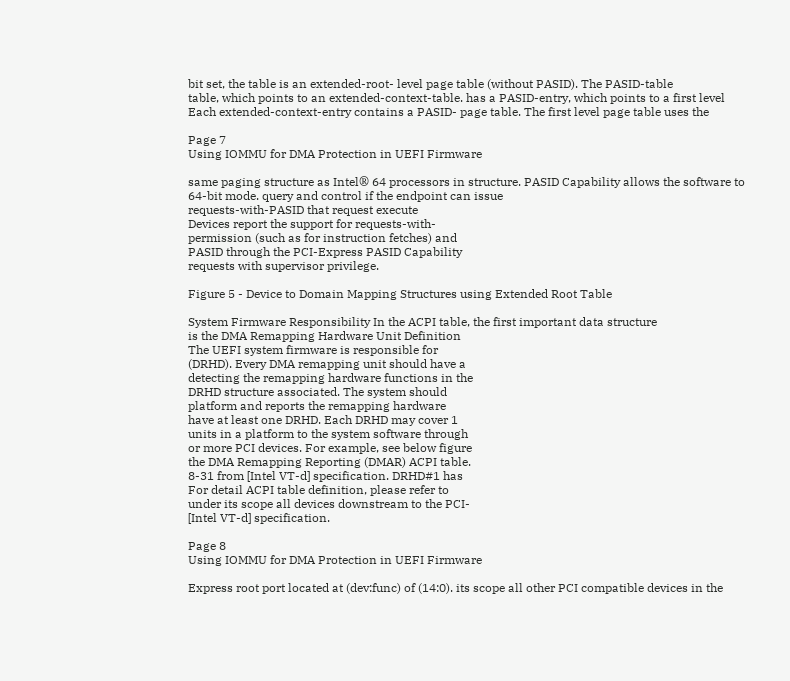bit set, the table is an extended-root- level page table (without PASID). The PASID-table
table, which points to an extended-context-table. has a PASID-entry, which points to a first level
Each extended-context-entry contains a PASID- page table. The first level page table uses the

Page 7
Using IOMMU for DMA Protection in UEFI Firmware

same paging structure as Intel® 64 processors in structure. PASID Capability allows the software to
64-bit mode. query and control if the endpoint can issue
requests-with-PASID that request execute
Devices report the support for requests-with-
permission (such as for instruction fetches) and
PASID through the PCI-Express PASID Capability
requests with supervisor privilege.

Figure 5 - Device to Domain Mapping Structures using Extended Root Table

System Firmware Responsibility In the ACPI table, the first important data structure
is the DMA Remapping Hardware Unit Definition
The UEFI system firmware is responsible for
(DRHD). Every DMA remapping unit should have a
detecting the remapping hardware functions in the
DRHD structure associated. The system should
platform and reports the remapping hardware
have at least one DRHD. Each DRHD may cover 1
units in a platform to the system software through
or more PCI devices. For example, see below figure
the DMA Remapping Reporting (DMAR) ACPI table.
8-31 from [Intel VT-d] specification. DRHD#1 has
For detail ACPI table definition, please refer to
under its scope all devices downstream to the PCI-
[Intel VT-d] specification.

Page 8
Using IOMMU for DMA Protection in UEFI Firmware

Express root port located at (dev:func) of (14:0). its scope all other PCI compatible devices in the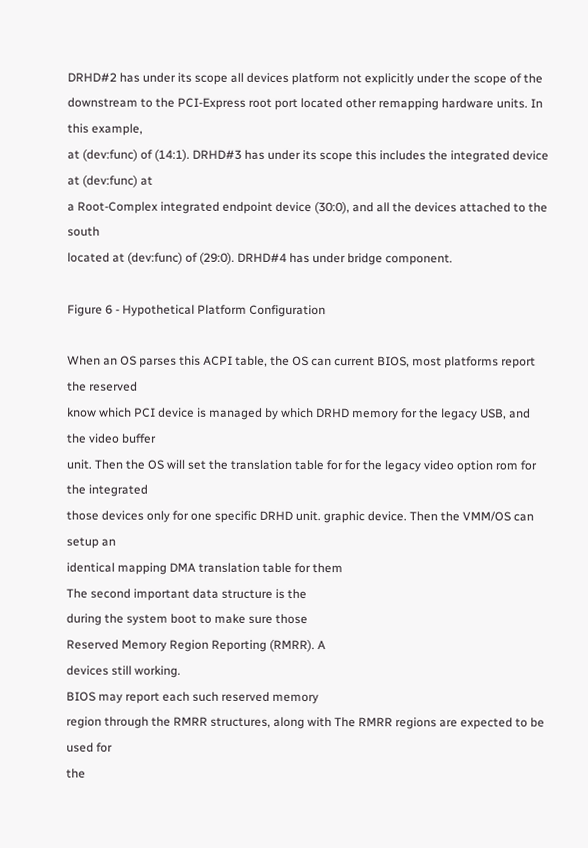DRHD#2 has under its scope all devices platform not explicitly under the scope of the
downstream to the PCI-Express root port located other remapping hardware units. In this example,
at (dev:func) of (14:1). DRHD#3 has under its scope this includes the integrated device at (dev:func) at
a Root-Complex integrated endpoint device (30:0), and all the devices attached to the south
located at (dev:func) of (29:0). DRHD#4 has under bridge component.

Figure 6 - Hypothetical Platform Configuration

When an OS parses this ACPI table, the OS can current BIOS, most platforms report the reserved
know which PCI device is managed by which DRHD memory for the legacy USB, and the video buffer
unit. Then the OS will set the translation table for for the legacy video option rom for the integrated
those devices only for one specific DRHD unit. graphic device. Then the VMM/OS can setup an
identical mapping DMA translation table for them
The second important data structure is the
during the system boot to make sure those
Reserved Memory Region Reporting (RMRR). A
devices still working.
BIOS may report each such reserved memory
region through the RMRR structures, along with The RMRR regions are expected to be used for
the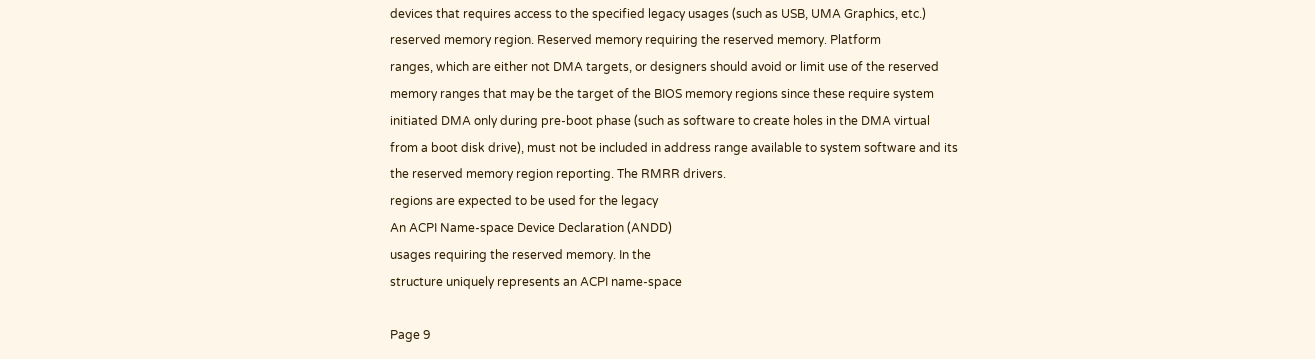devices that requires access to the specified legacy usages (such as USB, UMA Graphics, etc.)
reserved memory region. Reserved memory requiring the reserved memory. Platform
ranges, which are either not DMA targets, or designers should avoid or limit use of the reserved
memory ranges that may be the target of the BIOS memory regions since these require system
initiated DMA only during pre-boot phase (such as software to create holes in the DMA virtual
from a boot disk drive), must not be included in address range available to system software and its
the reserved memory region reporting. The RMRR drivers.
regions are expected to be used for the legacy
An ACPI Name-space Device Declaration (ANDD)
usages requiring the reserved memory. In the
structure uniquely represents an ACPI name-space

Page 9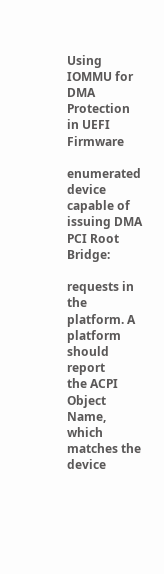Using IOMMU for DMA Protection in UEFI Firmware

enumerated device capable of issuing DMA PCI Root Bridge:

requests in the platform. A platform should report
the ACPI Object Name, which matches the device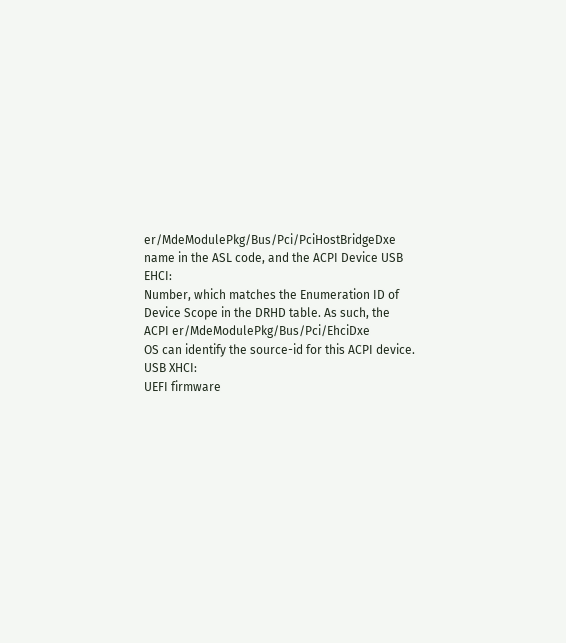er/MdeModulePkg/Bus/Pci/PciHostBridgeDxe
name in the ASL code, and the ACPI Device USB EHCI:
Number, which matches the Enumeration ID of
Device Scope in the DRHD table. As such, the ACPI er/MdeModulePkg/Bus/Pci/EhciDxe
OS can identify the source-id for this ACPI device. USB XHCI:
UEFI firmware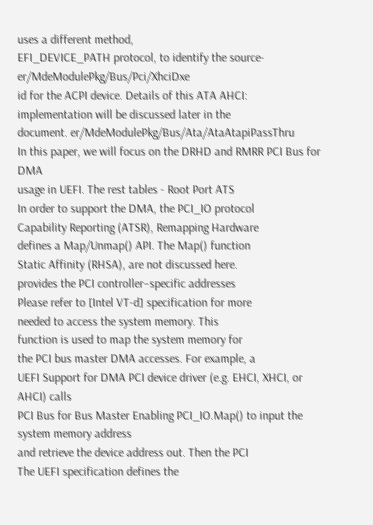uses a different method,
EFI_DEVICE_PATH protocol, to identify the source- er/MdeModulePkg/Bus/Pci/XhciDxe
id for the ACPI device. Details of this ATA AHCI:
implementation will be discussed later in the
document. er/MdeModulePkg/Bus/Ata/AtaAtapiPassThru
In this paper, we will focus on the DRHD and RMRR PCI Bus for DMA
usage in UEFI. The rest tables - Root Port ATS
In order to support the DMA, the PCI_IO protocol
Capability Reporting (ATSR), Remapping Hardware
defines a Map/Unmap() API. The Map() function
Static Affinity (RHSA), are not discussed here.
provides the PCI controller–specific addresses
Please refer to [Intel VT-d] specification for more
needed to access the system memory. This
function is used to map the system memory for
the PCI bus master DMA accesses. For example, a
UEFI Support for DMA PCI device driver (e.g. EHCI, XHCI, or AHCI) calls
PCI Bus for Bus Master Enabling PCI_IO.Map() to input the system memory address
and retrieve the device address out. Then the PCI
The UEFI specification defines the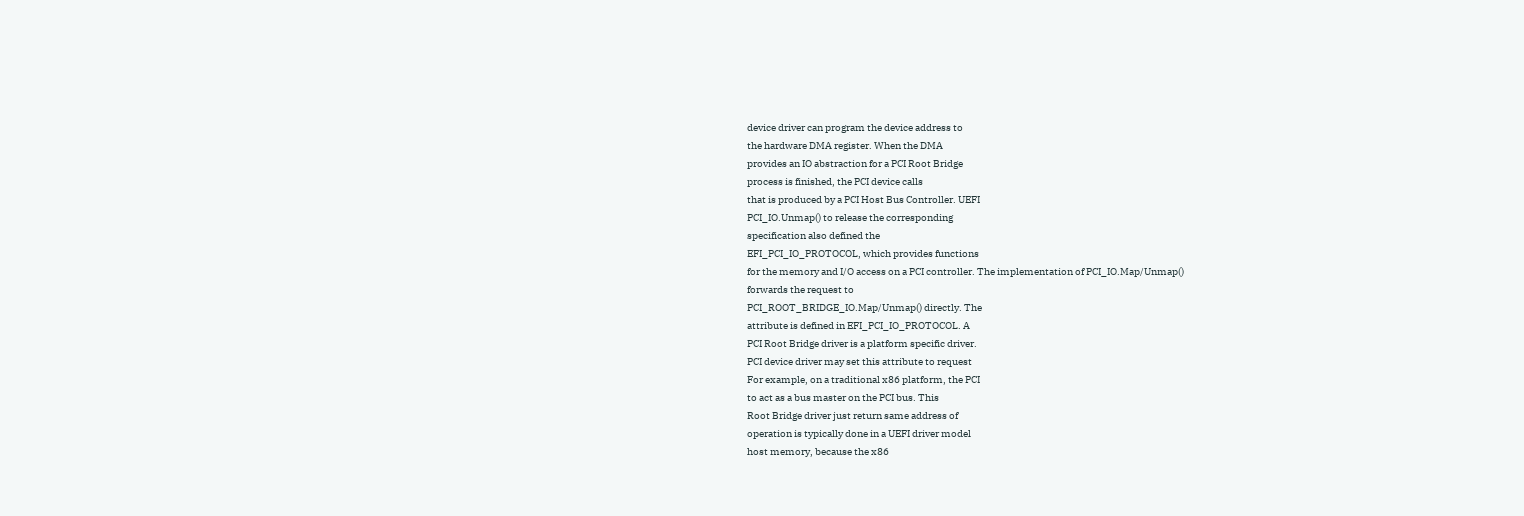device driver can program the device address to
the hardware DMA register. When the DMA
provides an IO abstraction for a PCI Root Bridge
process is finished, the PCI device calls
that is produced by a PCI Host Bus Controller. UEFI
PCI_IO.Unmap() to release the corresponding
specification also defined the
EFI_PCI_IO_PROTOCOL, which provides functions
for the memory and I/O access on a PCI controller. The implementation of PCI_IO.Map/Unmap()
forwards the request to
PCI_ROOT_BRIDGE_IO.Map/Unmap() directly. The
attribute is defined in EFI_PCI_IO_PROTOCOL. A
PCI Root Bridge driver is a platform specific driver.
PCI device driver may set this attribute to request
For example, on a traditional x86 platform, the PCI
to act as a bus master on the PCI bus. This
Root Bridge driver just return same address of
operation is typically done in a UEFI driver model
host memory, because the x86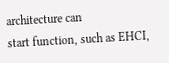architecture can
start function, such as EHCI,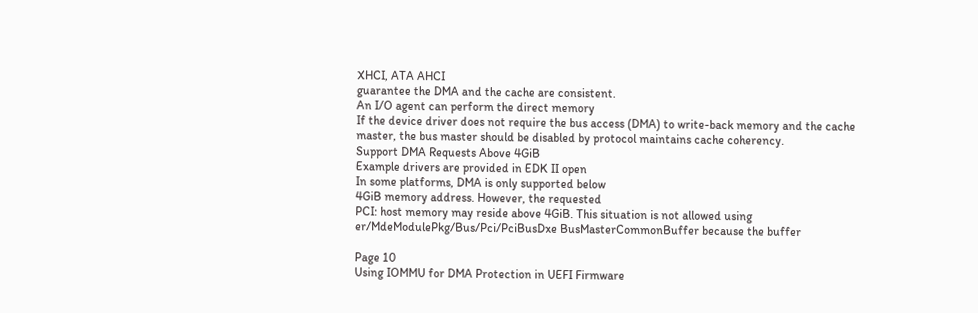XHCI, ATA AHCI
guarantee the DMA and the cache are consistent.
An I/O agent can perform the direct memory
If the device driver does not require the bus access (DMA) to write-back memory and the cache
master, the bus master should be disabled by protocol maintains cache coherency.
Support DMA Requests Above 4GiB
Example drivers are provided in EDK II open
In some platforms, DMA is only supported below
4GiB memory address. However, the requested
PCI: host memory may reside above 4GiB. This situation is not allowed using
er/MdeModulePkg/Bus/Pci/PciBusDxe BusMasterCommonBuffer because the buffer

Page 10
Using IOMMU for DMA Protection in UEFI Firmware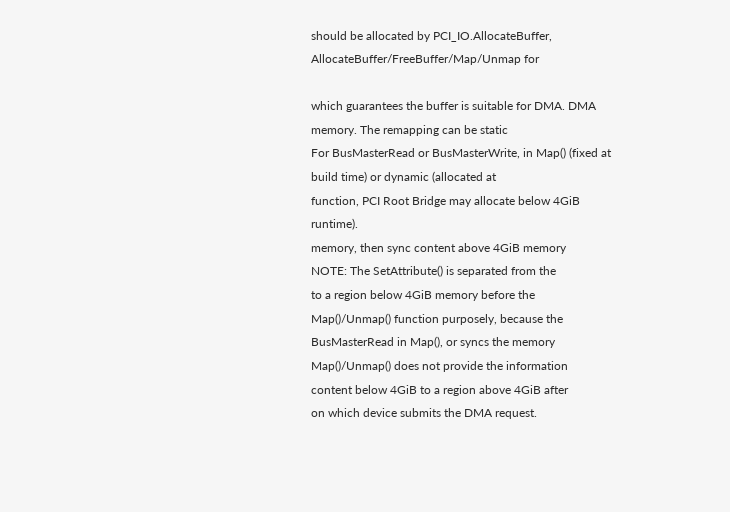should be allocated by PCI_IO.AllocateBuffer, AllocateBuffer/FreeBuffer/Map/Unmap for

which guarantees the buffer is suitable for DMA. DMA memory. The remapping can be static
For BusMasterRead or BusMasterWrite, in Map() (fixed at build time) or dynamic (allocated at
function, PCI Root Bridge may allocate below 4GiB runtime).
memory, then sync content above 4GiB memory
NOTE: The SetAttribute() is separated from the
to a region below 4GiB memory before the
Map()/Unmap() function purposely, because the
BusMasterRead in Map(), or syncs the memory
Map()/Unmap() does not provide the information
content below 4GiB to a region above 4GiB after
on which device submits the DMA request.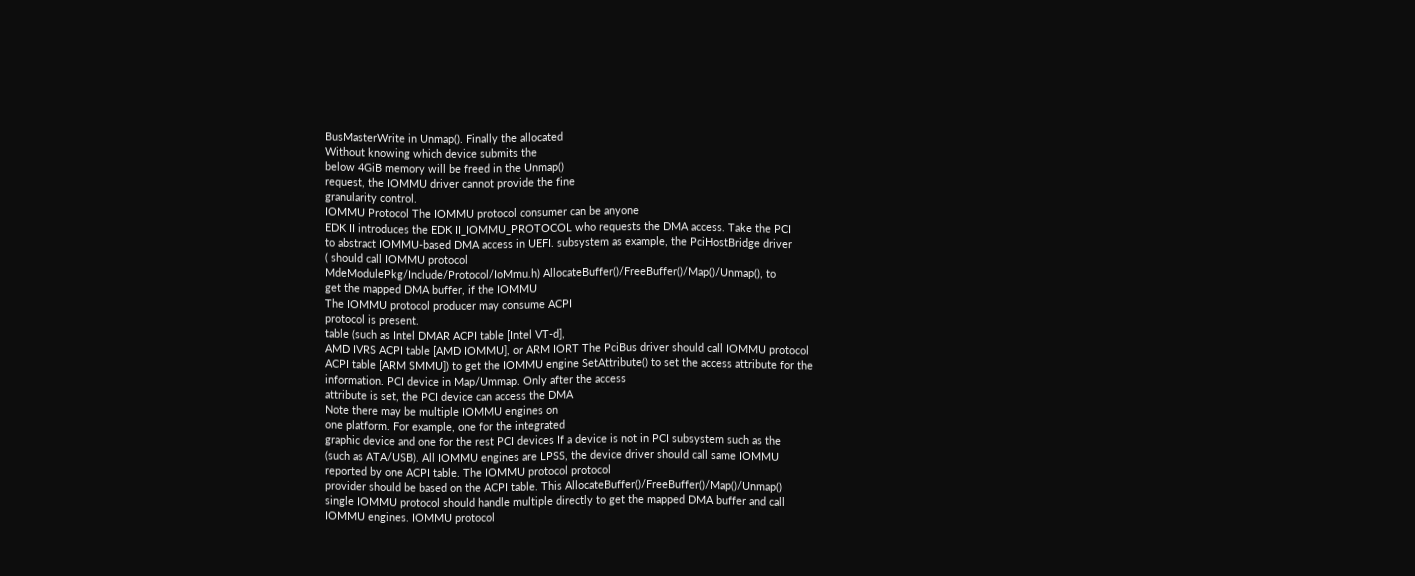BusMasterWrite in Unmap(). Finally the allocated
Without knowing which device submits the
below 4GiB memory will be freed in the Unmap()
request, the IOMMU driver cannot provide the fine
granularity control.
IOMMU Protocol The IOMMU protocol consumer can be anyone
EDK II introduces the EDK II_IOMMU_PROTOCOL who requests the DMA access. Take the PCI
to abstract IOMMU-based DMA access in UEFI. subsystem as example, the PciHostBridge driver
( should call IOMMU protocol
MdeModulePkg/Include/Protocol/IoMmu.h) AllocateBuffer()/FreeBuffer()/Map()/Unmap(), to
get the mapped DMA buffer, if the IOMMU
The IOMMU protocol producer may consume ACPI
protocol is present.
table (such as Intel DMAR ACPI table [Intel VT-d],
AMD IVRS ACPI table [AMD IOMMU], or ARM IORT The PciBus driver should call IOMMU protocol
ACPI table [ARM SMMU]) to get the IOMMU engine SetAttribute() to set the access attribute for the
information. PCI device in Map/Ummap. Only after the access
attribute is set, the PCI device can access the DMA
Note there may be multiple IOMMU engines on
one platform. For example, one for the integrated
graphic device and one for the rest PCI devices If a device is not in PCI subsystem such as the
(such as ATA/USB). All IOMMU engines are LPSS, the device driver should call same IOMMU
reported by one ACPI table. The IOMMU protocol protocol
provider should be based on the ACPI table. This AllocateBuffer()/FreeBuffer()/Map()/Unmap()
single IOMMU protocol should handle multiple directly to get the mapped DMA buffer and call
IOMMU engines. IOMMU protocol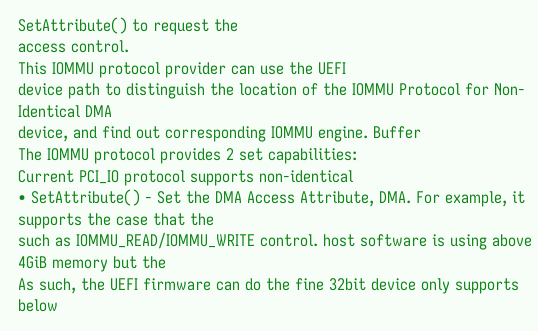SetAttribute() to request the
access control.
This IOMMU protocol provider can use the UEFI
device path to distinguish the location of the IOMMU Protocol for Non-Identical DMA
device, and find out corresponding IOMMU engine. Buffer
The IOMMU protocol provides 2 set capabilities:
Current PCI_IO protocol supports non-identical
• SetAttribute() - Set the DMA Access Attribute, DMA. For example, it supports the case that the
such as IOMMU_READ/IOMMU_WRITE control. host software is using above 4GiB memory but the
As such, the UEFI firmware can do the fine 32bit device only supports below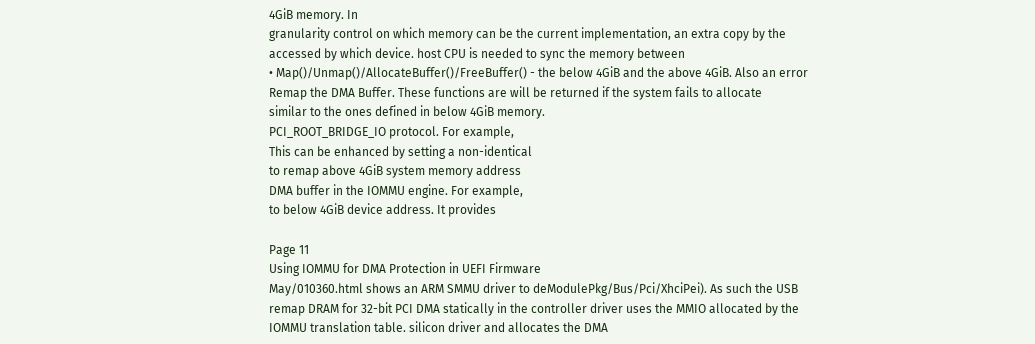4GiB memory. In
granularity control on which memory can be the current implementation, an extra copy by the
accessed by which device. host CPU is needed to sync the memory between
• Map()/Unmap()/AllocateBuffer()/FreeBuffer() - the below 4GiB and the above 4GiB. Also an error
Remap the DMA Buffer. These functions are will be returned if the system fails to allocate
similar to the ones defined in below 4GiB memory.
PCI_ROOT_BRIDGE_IO protocol. For example,
This can be enhanced by setting a non-identical
to remap above 4GiB system memory address
DMA buffer in the IOMMU engine. For example,
to below 4GiB device address. It provides

Page 11
Using IOMMU for DMA Protection in UEFI Firmware
May/010360.html shows an ARM SMMU driver to deModulePkg/Bus/Pci/XhciPei). As such the USB
remap DRAM for 32-bit PCI DMA statically in the controller driver uses the MMIO allocated by the
IOMMU translation table. silicon driver and allocates the DMA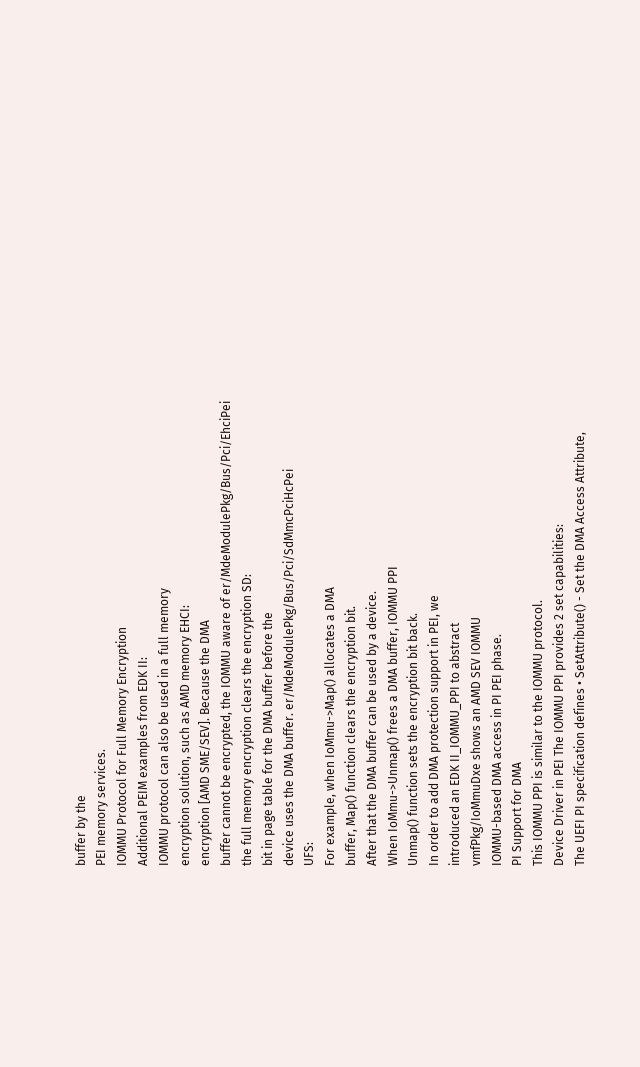buffer by the
PEI memory services.
IOMMU Protocol for Full Memory Encryption
Additional PEIM examples from EDK II:
IOMMU protocol can also be used in a full memory
encryption solution, such as AMD memory EHCI:
encryption [AMD SME/SEV]. Because the DMA
buffer cannot be encrypted, the IOMMU aware of er/MdeModulePkg/Bus/Pci/EhciPei
the full memory encryption clears the encryption SD:
bit in page table for the DMA buffer before the
device uses the DMA buffer. er/MdeModulePkg/Bus/Pci/SdMmcPciHcPei
UFS:
For example, when IoMmu->Map() allocates a DMA
buffer, Map() function clears the encryption bit.
After that the DMA buffer can be used by a device.
When IoMmu->Unmap() frees a DMA buffer, IOMMU PPI
Unmap() function sets the encryption bit back.
In order to add DMA protection support in PEI, we
introduced an EDK II_IOMMU_PPI to abstract
vmfPkg/IoMmuDxe shows an AMD SEV IOMMU
IOMMU-based DMA access in PI PEI phase.
PI Support for DMA
This IOMMU PPI is similar to the IOMMU protocol.
Device Driver in PEI The IOMMU PPI provides 2 set capabilities:
The UEFI PI specification defines • SetAttribute() - Set the DMA Access Attribute,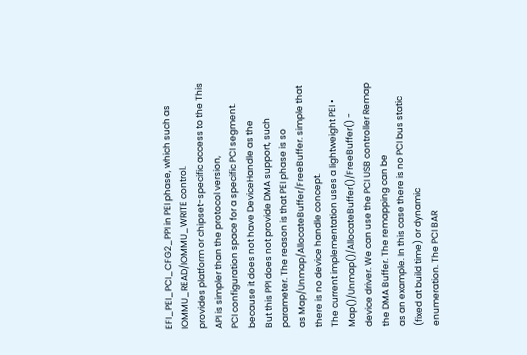EFI_PEI_PCI_CFG2_PPI in PEI phase, which such as IOMMU_READ/IOMMU_WRITE control.
provides platform or chipset-specific access to the This API is simpler than the protocol version,
PCI configuration space for a specific PCI segment. because it does not have DeviceHandle as the
But this PPI does not provide DMA support, such parameter. The reason is that PEI phase is so
as Map/Unmap/AllocateBuffer/FreeBuffer. simple that there is no device handle concept.
The current implementation uses a lightweight PEI • Map()/Unmap()/AllocateBuffer()/FreeBuffer() -
device driver. We can use the PCI USB controller Remap the DMA Buffer. The remapping can be
as an example. In this case there is no PCI bus static (fixed at build time) or dynamic
enumeration. The PCI BAR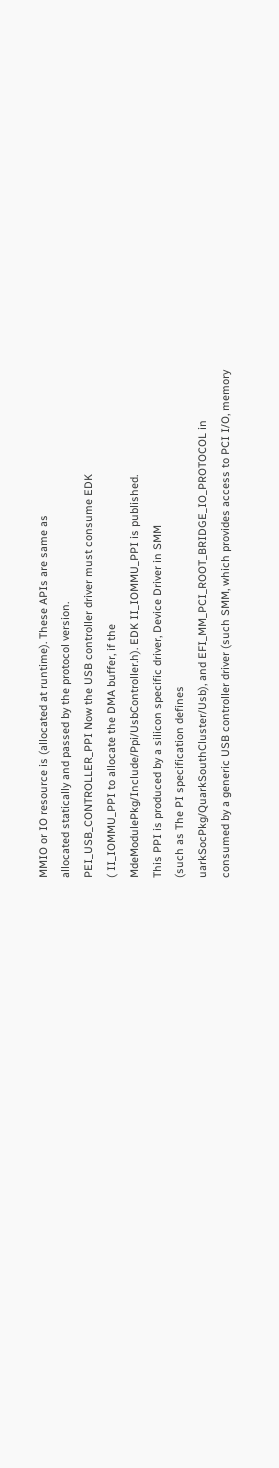MMIO or IO resource is (allocated at runtime). These APIs are same as
allocated statically and passed by the protocol version.
PEI_USB_CONTROLLER_PPI Now the USB controller driver must consume EDK
( II_IOMMU_PPI to allocate the DMA buffer, if the
MdeModulePkg/Include/Ppi/UsbController.h). EDK II_IOMMU_PPI is published.
This PPI is produced by a silicon specific driver, Device Driver in SMM
(such as The PI specification defines
uarkSocPkg/QuarkSouthCluster/Usb), and EFI_MM_PCI_ROOT_BRIDGE_IO_PROTOCOL in
consumed by a generic USB controller driver (such SMM, which provides access to PCI I/O, memory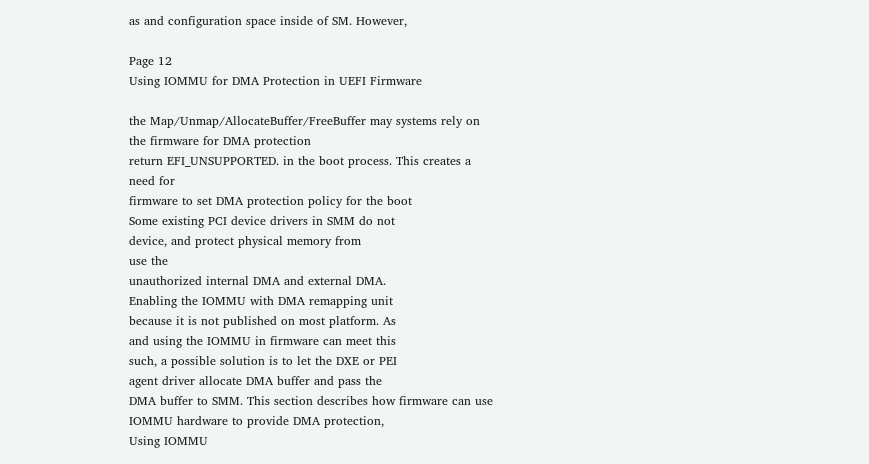as and configuration space inside of SM. However,

Page 12
Using IOMMU for DMA Protection in UEFI Firmware

the Map/Unmap/AllocateBuffer/FreeBuffer may systems rely on the firmware for DMA protection
return EFI_UNSUPPORTED. in the boot process. This creates a need for
firmware to set DMA protection policy for the boot
Some existing PCI device drivers in SMM do not
device, and protect physical memory from
use the
unauthorized internal DMA and external DMA.
Enabling the IOMMU with DMA remapping unit
because it is not published on most platform. As
and using the IOMMU in firmware can meet this
such, a possible solution is to let the DXE or PEI
agent driver allocate DMA buffer and pass the
DMA buffer to SMM. This section describes how firmware can use
IOMMU hardware to provide DMA protection,
Using IOMMU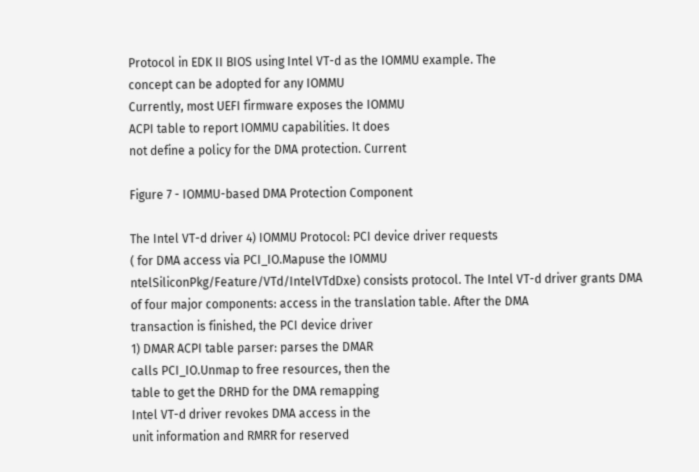Protocol in EDK II BIOS using Intel VT-d as the IOMMU example. The
concept can be adopted for any IOMMU
Currently, most UEFI firmware exposes the IOMMU
ACPI table to report IOMMU capabilities. It does
not define a policy for the DMA protection. Current

Figure 7 - IOMMU-based DMA Protection Component

The Intel VT-d driver 4) IOMMU Protocol: PCI device driver requests
( for DMA access via PCI_IO.Mapuse the IOMMU
ntelSiliconPkg/Feature/VTd/IntelVTdDxe) consists protocol. The Intel VT-d driver grants DMA
of four major components: access in the translation table. After the DMA
transaction is finished, the PCI device driver
1) DMAR ACPI table parser: parses the DMAR
calls PCI_IO.Unmap to free resources, then the
table to get the DRHD for the DMA remapping
Intel VT-d driver revokes DMA access in the
unit information and RMRR for reserved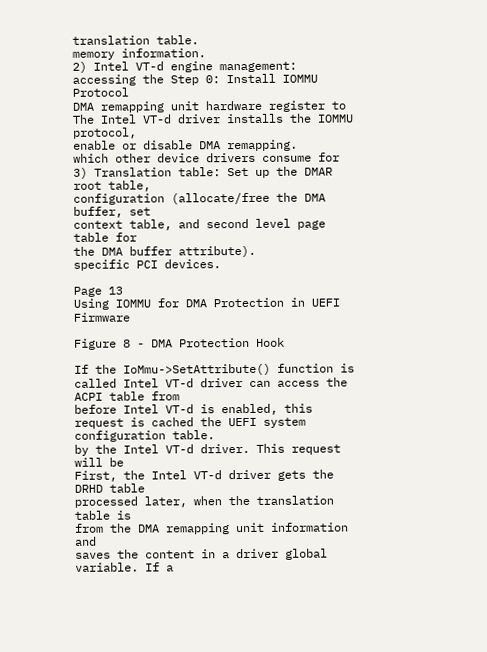translation table.
memory information.
2) Intel VT-d engine management: accessing the Step 0: Install IOMMU Protocol
DMA remapping unit hardware register to
The Intel VT-d driver installs the IOMMU protocol,
enable or disable DMA remapping.
which other device drivers consume for
3) Translation table: Set up the DMAR root table,
configuration (allocate/free the DMA buffer, set
context table, and second level page table for
the DMA buffer attribute).
specific PCI devices.

Page 13
Using IOMMU for DMA Protection in UEFI Firmware

Figure 8 - DMA Protection Hook

If the IoMmu->SetAttribute() function is called Intel VT-d driver can access the ACPI table from
before Intel VT-d is enabled, this request is cached the UEFI system configuration table.
by the Intel VT-d driver. This request will be
First, the Intel VT-d driver gets the DRHD table
processed later, when the translation table is
from the DMA remapping unit information and
saves the content in a driver global variable. If a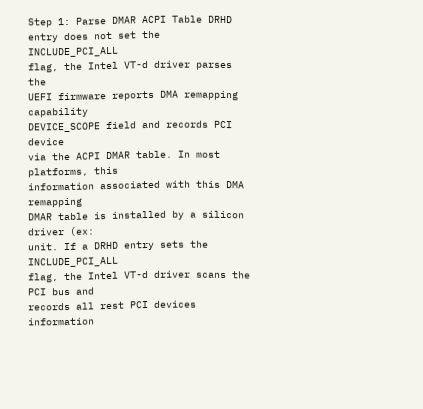Step 1: Parse DMAR ACPI Table DRHD entry does not set the INCLUDE_PCI_ALL
flag, the Intel VT-d driver parses the
UEFI firmware reports DMA remapping capability
DEVICE_SCOPE field and records PCI device
via the ACPI DMAR table. In most platforms, this
information associated with this DMA remapping
DMAR table is installed by a silicon driver (ex:
unit. If a DRHD entry sets the INCLUDE_PCI_ALL
flag, the Intel VT-d driver scans the PCI bus and
records all rest PCI devices information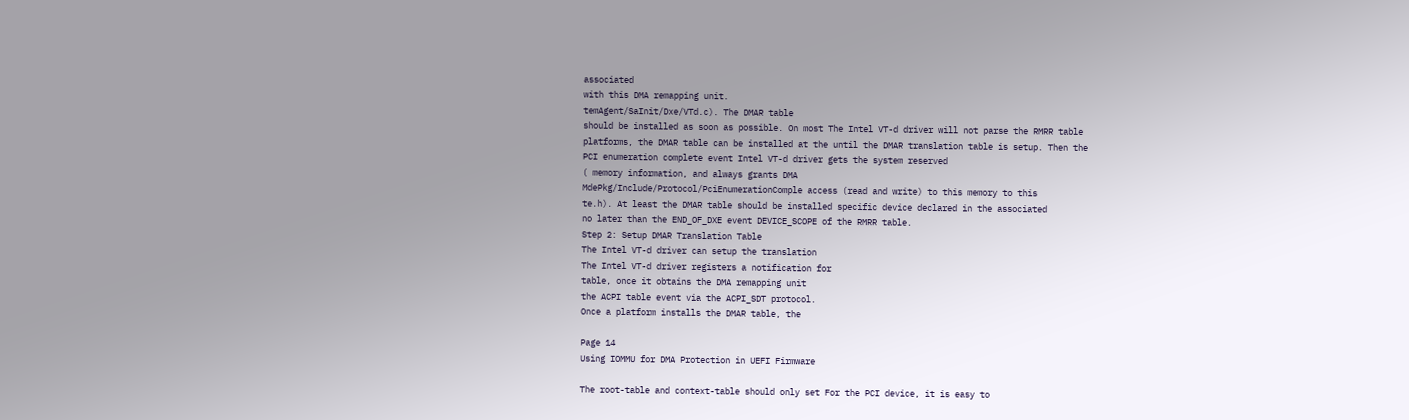associated
with this DMA remapping unit.
temAgent/SaInit/Dxe/VTd.c). The DMAR table
should be installed as soon as possible. On most The Intel VT-d driver will not parse the RMRR table
platforms, the DMAR table can be installed at the until the DMAR translation table is setup. Then the
PCI enumeration complete event Intel VT-d driver gets the system reserved
( memory information, and always grants DMA
MdePkg/Include/Protocol/PciEnumerationComple access (read and write) to this memory to this
te.h). At least the DMAR table should be installed specific device declared in the associated
no later than the END_OF_DXE event DEVICE_SCOPE of the RMRR table.
Step 2: Setup DMAR Translation Table
The Intel VT-d driver can setup the translation
The Intel VT-d driver registers a notification for
table, once it obtains the DMA remapping unit
the ACPI table event via the ACPI_SDT protocol.
Once a platform installs the DMAR table, the

Page 14
Using IOMMU for DMA Protection in UEFI Firmware

The root-table and context-table should only set For the PCI device, it is easy to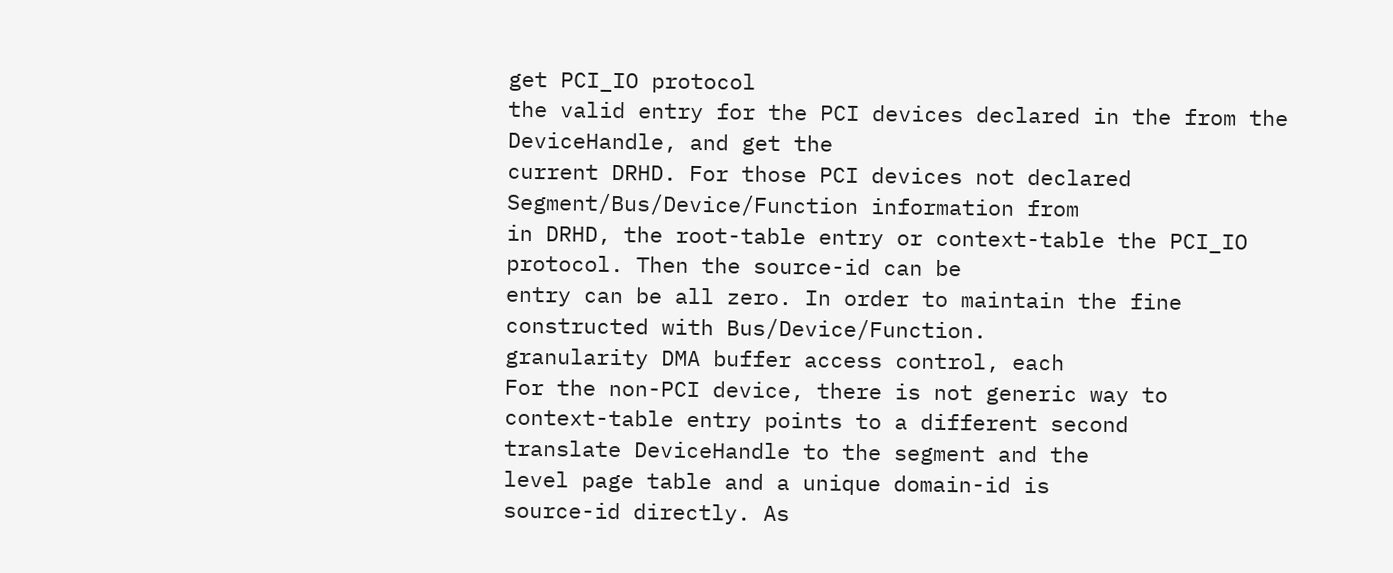get PCI_IO protocol
the valid entry for the PCI devices declared in the from the DeviceHandle, and get the
current DRHD. For those PCI devices not declared Segment/Bus/Device/Function information from
in DRHD, the root-table entry or context-table the PCI_IO protocol. Then the source-id can be
entry can be all zero. In order to maintain the fine constructed with Bus/Device/Function.
granularity DMA buffer access control, each
For the non-PCI device, there is not generic way to
context-table entry points to a different second
translate DeviceHandle to the segment and the
level page table and a unique domain-id is
source-id directly. As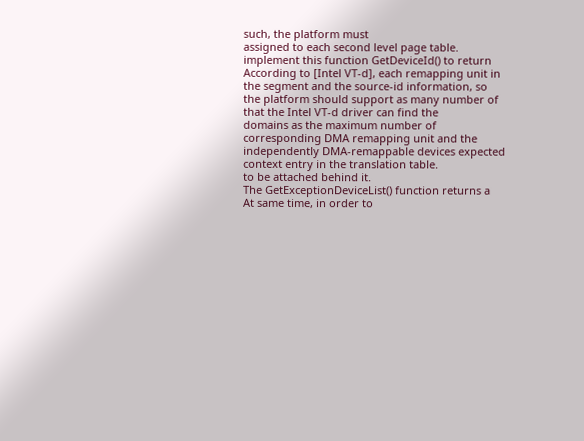such, the platform must
assigned to each second level page table.
implement this function GetDeviceId() to return
According to [Intel VT-d], each remapping unit in
the segment and the source-id information, so
the platform should support as many number of
that the Intel VT-d driver can find the
domains as the maximum number of
corresponding DMA remapping unit and the
independently DMA-remappable devices expected
context entry in the translation table.
to be attached behind it.
The GetExceptionDeviceList() function returns a
At same time, in order to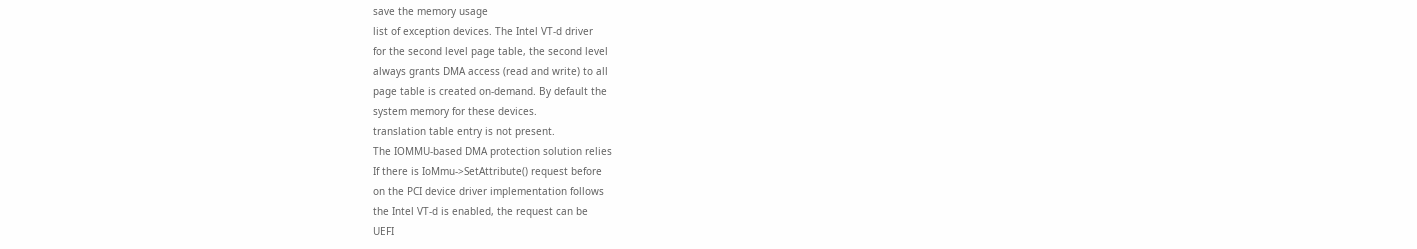save the memory usage
list of exception devices. The Intel VT-d driver
for the second level page table, the second level
always grants DMA access (read and write) to all
page table is created on-demand. By default the
system memory for these devices.
translation table entry is not present.
The IOMMU-based DMA protection solution relies
If there is IoMmu->SetAttribute() request before
on the PCI device driver implementation follows
the Intel VT-d is enabled, the request can be
UEFI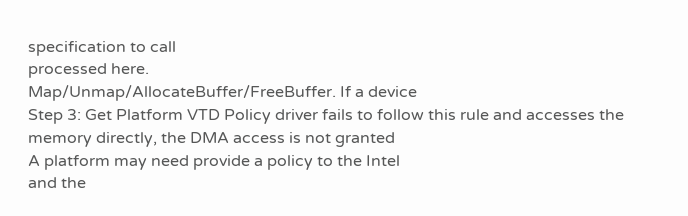specification to call
processed here.
Map/Unmap/AllocateBuffer/FreeBuffer. If a device
Step 3: Get Platform VTD Policy driver fails to follow this rule and accesses the
memory directly, the DMA access is not granted
A platform may need provide a policy to the Intel
and the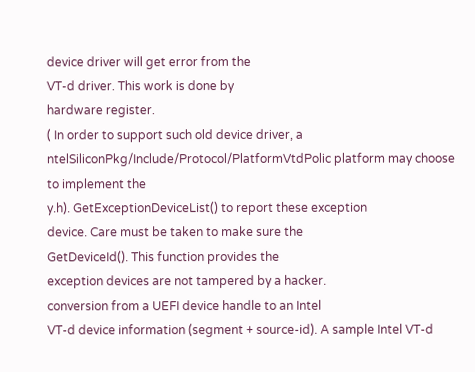device driver will get error from the
VT-d driver. This work is done by
hardware register.
( In order to support such old device driver, a
ntelSiliconPkg/Include/Protocol/PlatformVtdPolic platform may choose to implement the
y.h). GetExceptionDeviceList() to report these exception
device. Care must be taken to make sure the
GetDeviceId(). This function provides the
exception devices are not tampered by a hacker.
conversion from a UEFI device handle to an Intel
VT-d device information (segment + source-id). A sample Intel VT-d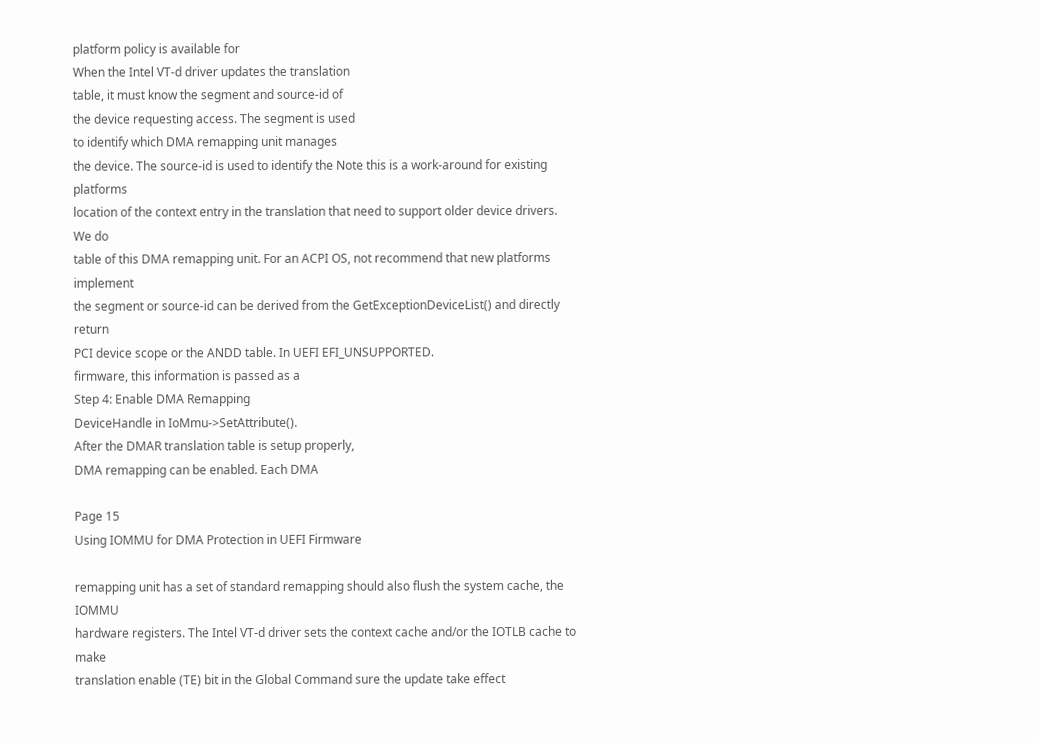platform policy is available for
When the Intel VT-d driver updates the translation
table, it must know the segment and source-id of
the device requesting access. The segment is used
to identify which DMA remapping unit manages
the device. The source-id is used to identify the Note this is a work-around for existing platforms
location of the context entry in the translation that need to support older device drivers. We do
table of this DMA remapping unit. For an ACPI OS, not recommend that new platforms implement
the segment or source-id can be derived from the GetExceptionDeviceList() and directly return
PCI device scope or the ANDD table. In UEFI EFI_UNSUPPORTED.
firmware, this information is passed as a
Step 4: Enable DMA Remapping
DeviceHandle in IoMmu->SetAttribute().
After the DMAR translation table is setup properly,
DMA remapping can be enabled. Each DMA

Page 15
Using IOMMU for DMA Protection in UEFI Firmware

remapping unit has a set of standard remapping should also flush the system cache, the IOMMU
hardware registers. The Intel VT-d driver sets the context cache and/or the IOTLB cache to make
translation enable (TE) bit in the Global Command sure the update take effect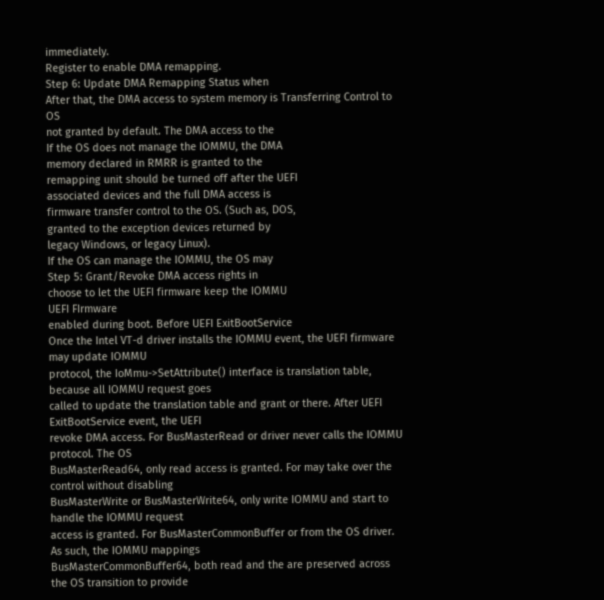immediately.
Register to enable DMA remapping.
Step 6: Update DMA Remapping Status when
After that, the DMA access to system memory is Transferring Control to OS
not granted by default. The DMA access to the
If the OS does not manage the IOMMU, the DMA
memory declared in RMRR is granted to the
remapping unit should be turned off after the UEFI
associated devices and the full DMA access is
firmware transfer control to the OS. (Such as, DOS,
granted to the exception devices returned by
legacy Windows, or legacy Linux).
If the OS can manage the IOMMU, the OS may
Step 5: Grant/Revoke DMA access rights in
choose to let the UEFI firmware keep the IOMMU
UEFI FIrmware
enabled during boot. Before UEFI ExitBootService
Once the Intel VT-d driver installs the IOMMU event, the UEFI firmware may update IOMMU
protocol, the IoMmu->SetAttribute() interface is translation table, because all IOMMU request goes
called to update the translation table and grant or there. After UEFI ExitBootService event, the UEFI
revoke DMA access. For BusMasterRead or driver never calls the IOMMU protocol. The OS
BusMasterRead64, only read access is granted. For may take over the control without disabling
BusMasterWrite or BusMasterWrite64, only write IOMMU and start to handle the IOMMU request
access is granted. For BusMasterCommonBuffer or from the OS driver. As such, the IOMMU mappings
BusMasterCommonBuffer64, both read and the are preserved across the OS transition to provide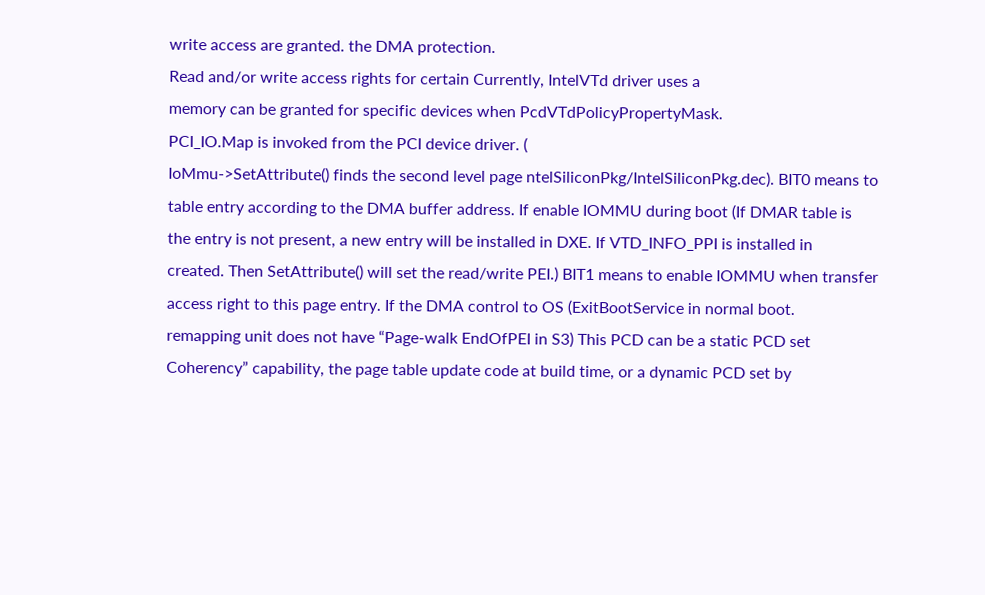write access are granted. the DMA protection.
Read and/or write access rights for certain Currently, IntelVTd driver uses a
memory can be granted for specific devices when PcdVTdPolicyPropertyMask.
PCI_IO.Map is invoked from the PCI device driver. (
IoMmu->SetAttribute() finds the second level page ntelSiliconPkg/IntelSiliconPkg.dec). BIT0 means to
table entry according to the DMA buffer address. If enable IOMMU during boot (If DMAR table is
the entry is not present, a new entry will be installed in DXE. If VTD_INFO_PPI is installed in
created. Then SetAttribute() will set the read/write PEI.) BIT1 means to enable IOMMU when transfer
access right to this page entry. If the DMA control to OS (ExitBootService in normal boot.
remapping unit does not have “Page-walk EndOfPEI in S3) This PCD can be a static PCD set
Coherency” capability, the page table update code at build time, or a dynamic PCD set by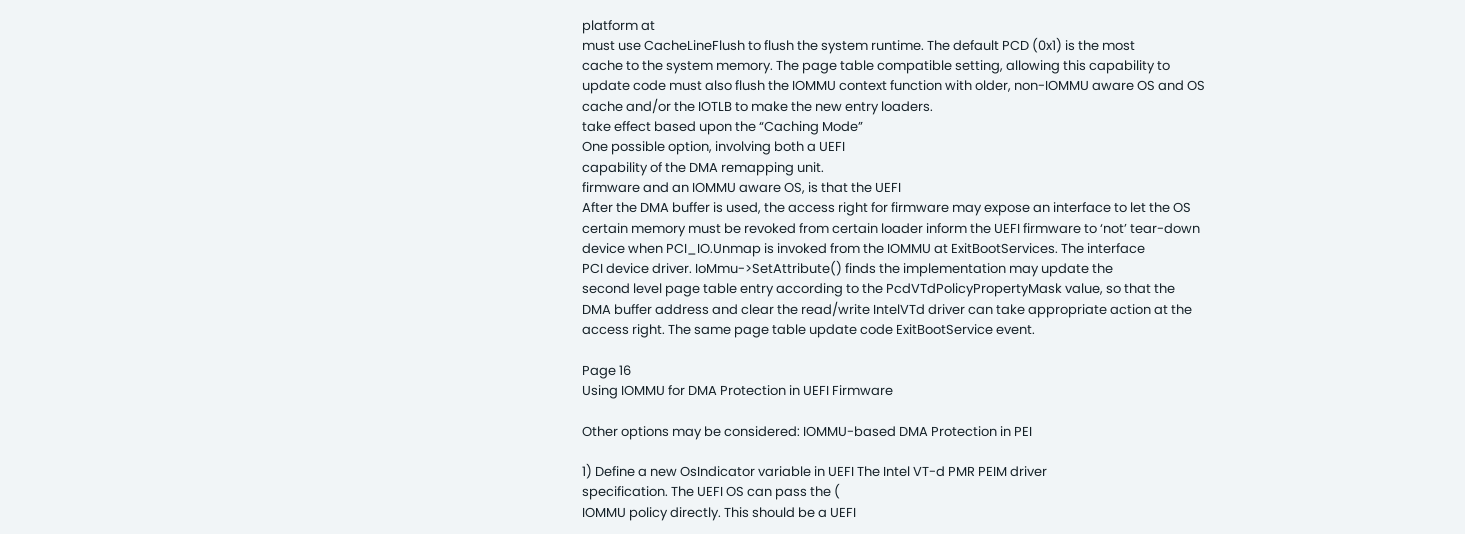platform at
must use CacheLineFlush to flush the system runtime. The default PCD (0x1) is the most
cache to the system memory. The page table compatible setting, allowing this capability to
update code must also flush the IOMMU context function with older, non-IOMMU aware OS and OS
cache and/or the IOTLB to make the new entry loaders.
take effect based upon the “Caching Mode”
One possible option, involving both a UEFI
capability of the DMA remapping unit.
firmware and an IOMMU aware OS, is that the UEFI
After the DMA buffer is used, the access right for firmware may expose an interface to let the OS
certain memory must be revoked from certain loader inform the UEFI firmware to ‘not’ tear-down
device when PCI_IO.Unmap is invoked from the IOMMU at ExitBootServices. The interface
PCI device driver. IoMmu->SetAttribute() finds the implementation may update the
second level page table entry according to the PcdVTdPolicyPropertyMask value, so that the
DMA buffer address and clear the read/write IntelVTd driver can take appropriate action at the
access right. The same page table update code ExitBootService event.

Page 16
Using IOMMU for DMA Protection in UEFI Firmware

Other options may be considered: IOMMU-based DMA Protection in PEI

1) Define a new OsIndicator variable in UEFI The Intel VT-d PMR PEIM driver
specification. The UEFI OS can pass the (
IOMMU policy directly. This should be a UEFI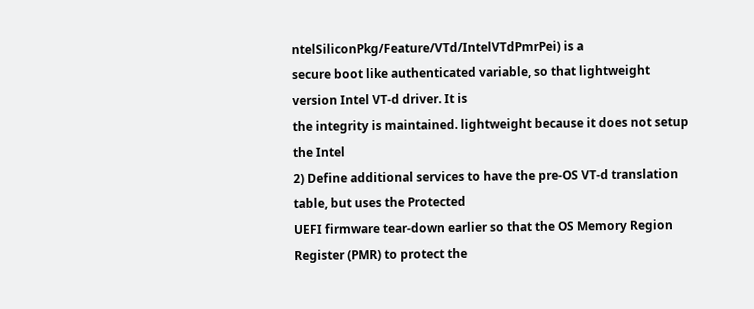ntelSiliconPkg/Feature/VTd/IntelVTdPmrPei) is a
secure boot like authenticated variable, so that lightweight version Intel VT-d driver. It is
the integrity is maintained. lightweight because it does not setup the Intel
2) Define additional services to have the pre-OS VT-d translation table, but uses the Protected
UEFI firmware tear-down earlier so that the OS Memory Region Register (PMR) to protect the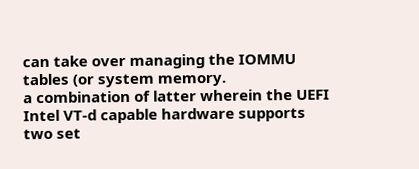can take over managing the IOMMU tables (or system memory.
a combination of latter wherein the UEFI
Intel VT-d capable hardware supports two set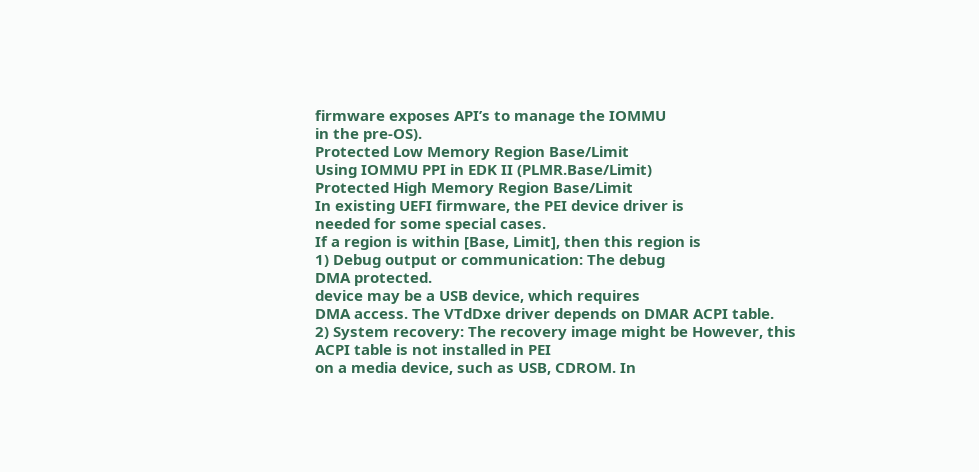firmware exposes API’s to manage the IOMMU
in the pre-OS).
Protected Low Memory Region Base/Limit
Using IOMMU PPI in EDK II (PLMR.Base/Limit)
Protected High Memory Region Base/Limit
In existing UEFI firmware, the PEI device driver is
needed for some special cases.
If a region is within [Base, Limit], then this region is
1) Debug output or communication: The debug
DMA protected.
device may be a USB device, which requires
DMA access. The VTdDxe driver depends on DMAR ACPI table.
2) System recovery: The recovery image might be However, this ACPI table is not installed in PEI
on a media device, such as USB, CDROM. In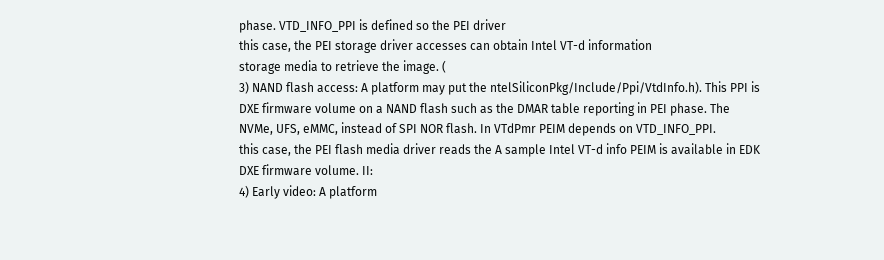phase. VTD_INFO_PPI is defined so the PEI driver
this case, the PEI storage driver accesses can obtain Intel VT-d information
storage media to retrieve the image. (
3) NAND flash access: A platform may put the ntelSiliconPkg/Include/Ppi/VtdInfo.h). This PPI is
DXE firmware volume on a NAND flash such as the DMAR table reporting in PEI phase. The
NVMe, UFS, eMMC, instead of SPI NOR flash. In VTdPmr PEIM depends on VTD_INFO_PPI.
this case, the PEI flash media driver reads the A sample Intel VT-d info PEIM is available in EDK
DXE firmware volume. II:
4) Early video: A platform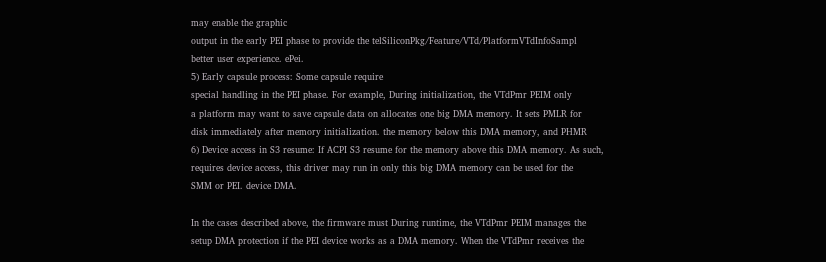may enable the graphic
output in the early PEI phase to provide the telSiliconPkg/Feature/VTd/PlatformVTdInfoSampl
better user experience. ePei.
5) Early capsule process: Some capsule require
special handling in the PEI phase. For example, During initialization, the VTdPmr PEIM only
a platform may want to save capsule data on allocates one big DMA memory. It sets PMLR for
disk immediately after memory initialization. the memory below this DMA memory, and PHMR
6) Device access in S3 resume: If ACPI S3 resume for the memory above this DMA memory. As such,
requires device access, this driver may run in only this big DMA memory can be used for the
SMM or PEI. device DMA.

In the cases described above, the firmware must During runtime, the VTdPmr PEIM manages the
setup DMA protection if the PEI device works as a DMA memory. When the VTdPmr receives the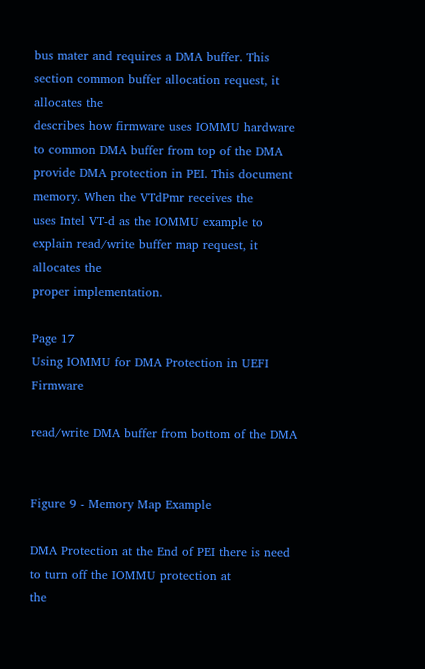bus mater and requires a DMA buffer. This section common buffer allocation request, it allocates the
describes how firmware uses IOMMU hardware to common DMA buffer from top of the DMA
provide DMA protection in PEI. This document memory. When the VTdPmr receives the
uses Intel VT-d as the IOMMU example to explain read/write buffer map request, it allocates the
proper implementation.

Page 17
Using IOMMU for DMA Protection in UEFI Firmware

read/write DMA buffer from bottom of the DMA


Figure 9 - Memory Map Example

DMA Protection at the End of PEI there is need to turn off the IOMMU protection at
the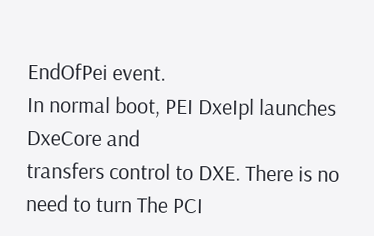EndOfPei event.
In normal boot, PEI DxeIpl launches DxeCore and
transfers control to DXE. There is no need to turn The PCI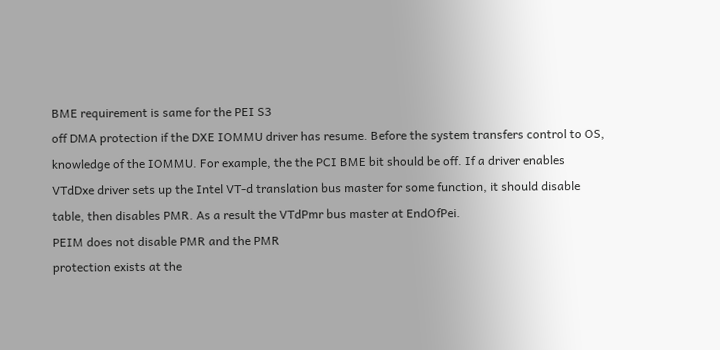BME requirement is same for the PEI S3
off DMA protection if the DXE IOMMU driver has resume. Before the system transfers control to OS,
knowledge of the IOMMU. For example, the the PCI BME bit should be off. If a driver enables
VTdDxe driver sets up the Intel VT-d translation bus master for some function, it should disable
table, then disables PMR. As a result the VTdPmr bus master at EndOfPei.
PEIM does not disable PMR and the PMR
protection exists at the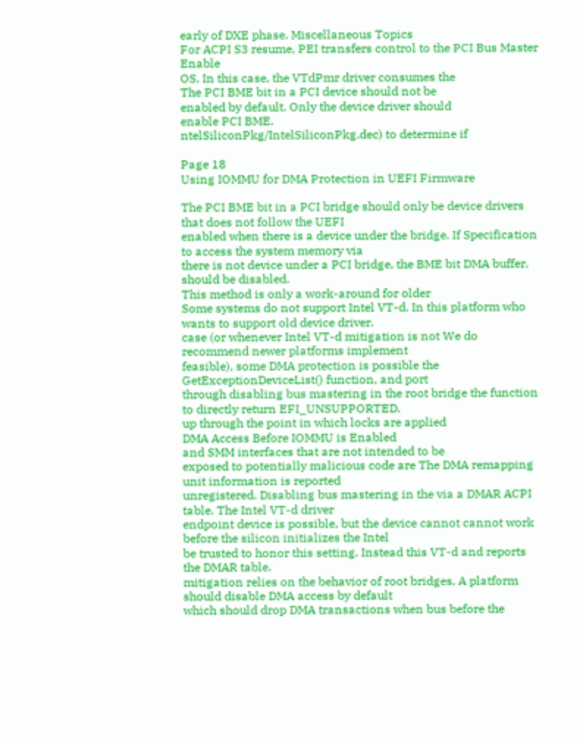early of DXE phase. Miscellaneous Topics
For ACPI S3 resume, PEI transfers control to the PCI Bus Master Enable
OS. In this case, the VTdPmr driver consumes the
The PCI BME bit in a PCI device should not be
enabled by default. Only the device driver should
enable PCI BME.
ntelSiliconPkg/IntelSiliconPkg.dec) to determine if

Page 18
Using IOMMU for DMA Protection in UEFI Firmware

The PCI BME bit in a PCI bridge should only be device drivers that does not follow the UEFI
enabled when there is a device under the bridge. If Specification to access the system memory via
there is not device under a PCI bridge, the BME bit DMA buffer.
should be disabled.
This method is only a work-around for older
Some systems do not support Intel VT-d. In this platform who wants to support old device driver.
case (or whenever Intel VT-d mitigation is not We do recommend newer platforms implement
feasible), some DMA protection is possible the GetExceptionDeviceList() function, and port
through disabling bus mastering in the root bridge the function to directly return EFI_UNSUPPORTED.
up through the point in which locks are applied
DMA Access Before IOMMU is Enabled
and SMM interfaces that are not intended to be
exposed to potentially malicious code are The DMA remapping unit information is reported
unregistered. Disabling bus mastering in the via a DMAR ACPI table. The Intel VT-d driver
endpoint device is possible, but the device cannot cannot work before the silicon initializes the Intel
be trusted to honor this setting. Instead this VT-d and reports the DMAR table.
mitigation relies on the behavior of root bridges, A platform should disable DMA access by default
which should drop DMA transactions when bus before the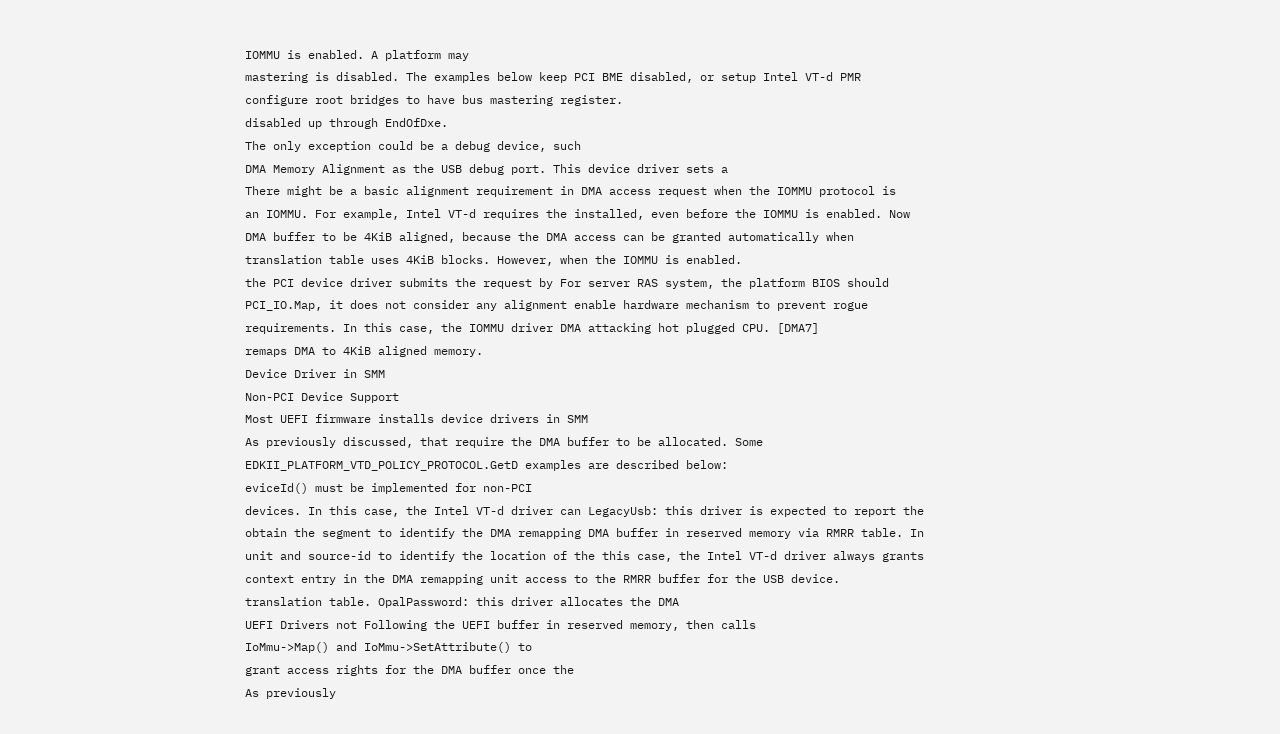IOMMU is enabled. A platform may
mastering is disabled. The examples below keep PCI BME disabled, or setup Intel VT-d PMR
configure root bridges to have bus mastering register.
disabled up through EndOfDxe.
The only exception could be a debug device, such
DMA Memory Alignment as the USB debug port. This device driver sets a
There might be a basic alignment requirement in DMA access request when the IOMMU protocol is
an IOMMU. For example, Intel VT-d requires the installed, even before the IOMMU is enabled. Now
DMA buffer to be 4KiB aligned, because the DMA access can be granted automatically when
translation table uses 4KiB blocks. However, when the IOMMU is enabled.
the PCI device driver submits the request by For server RAS system, the platform BIOS should
PCI_IO.Map, it does not consider any alignment enable hardware mechanism to prevent rogue
requirements. In this case, the IOMMU driver DMA attacking hot plugged CPU. [DMA7]
remaps DMA to 4KiB aligned memory.
Device Driver in SMM
Non-PCI Device Support
Most UEFI firmware installs device drivers in SMM
As previously discussed, that require the DMA buffer to be allocated. Some
EDKII_PLATFORM_VTD_POLICY_PROTOCOL.GetD examples are described below:
eviceId() must be implemented for non-PCI
devices. In this case, the Intel VT-d driver can LegacyUsb: this driver is expected to report the
obtain the segment to identify the DMA remapping DMA buffer in reserved memory via RMRR table. In
unit and source-id to identify the location of the this case, the Intel VT-d driver always grants
context entry in the DMA remapping unit access to the RMRR buffer for the USB device.
translation table. OpalPassword: this driver allocates the DMA
UEFI Drivers not Following the UEFI buffer in reserved memory, then calls
IoMmu->Map() and IoMmu->SetAttribute() to
grant access rights for the DMA buffer once the
As previously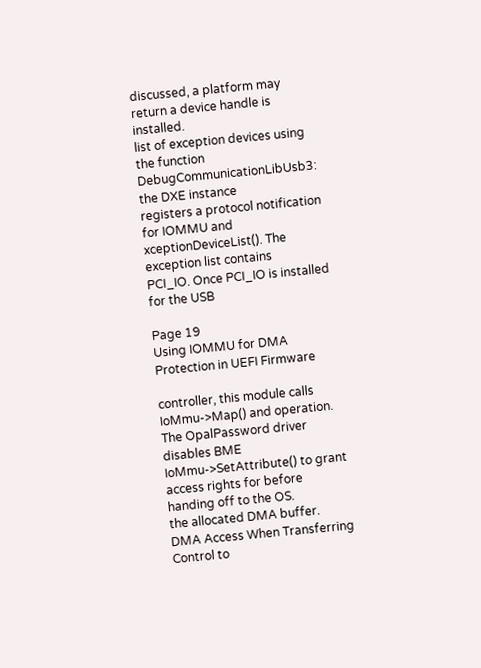discussed, a platform may return a device handle is installed.
list of exception devices using the function
DebugCommunicationLibUsb3: the DXE instance
registers a protocol notification for IOMMU and
xceptionDeviceList(). The exception list contains
PCI_IO. Once PCI_IO is installed for the USB

Page 19
Using IOMMU for DMA Protection in UEFI Firmware

controller, this module calls IoMmu->Map() and operation. The OpalPassword driver disables BME
IoMmu->SetAttribute() to grant access rights for before handing off to the OS.
the allocated DMA buffer.
DMA Access When Transferring Control to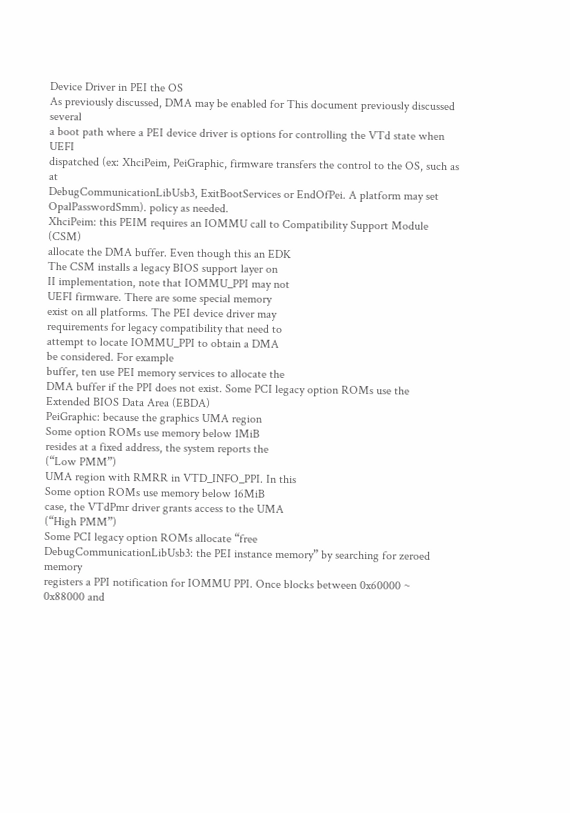Device Driver in PEI the OS
As previously discussed, DMA may be enabled for This document previously discussed several
a boot path where a PEI device driver is options for controlling the VTd state when UEFI
dispatched (ex: XhciPeim, PeiGraphic, firmware transfers the control to the OS, such as at
DebugCommunicationLibUsb3, ExitBootServices or EndOfPei. A platform may set
OpalPasswordSmm). policy as needed.
XhciPeim: this PEIM requires an IOMMU call to Compatibility Support Module (CSM)
allocate the DMA buffer. Even though this an EDK
The CSM installs a legacy BIOS support layer on
II implementation, note that IOMMU_PPI may not
UEFI firmware. There are some special memory
exist on all platforms. The PEI device driver may
requirements for legacy compatibility that need to
attempt to locate IOMMU_PPI to obtain a DMA
be considered. For example
buffer, ten use PEI memory services to allocate the
DMA buffer if the PPI does not exist. Some PCI legacy option ROMs use the
Extended BIOS Data Area (EBDA)
PeiGraphic: because the graphics UMA region
Some option ROMs use memory below 1MiB
resides at a fixed address, the system reports the
(“Low PMM”)
UMA region with RMRR in VTD_INFO_PPI. In this
Some option ROMs use memory below 16MiB
case, the VTdPmr driver grants access to the UMA
(“High PMM”)
Some PCI legacy option ROMs allocate “free
DebugCommunicationLibUsb3: the PEI instance memory” by searching for zeroed memory
registers a PPI notification for IOMMU PPI. Once blocks between 0x60000 ~ 0x88000 and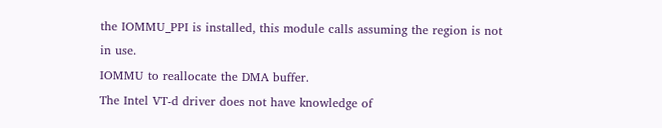the IOMMU_PPI is installed, this module calls assuming the region is not in use.
IOMMU to reallocate the DMA buffer.
The Intel VT-d driver does not have knowledge of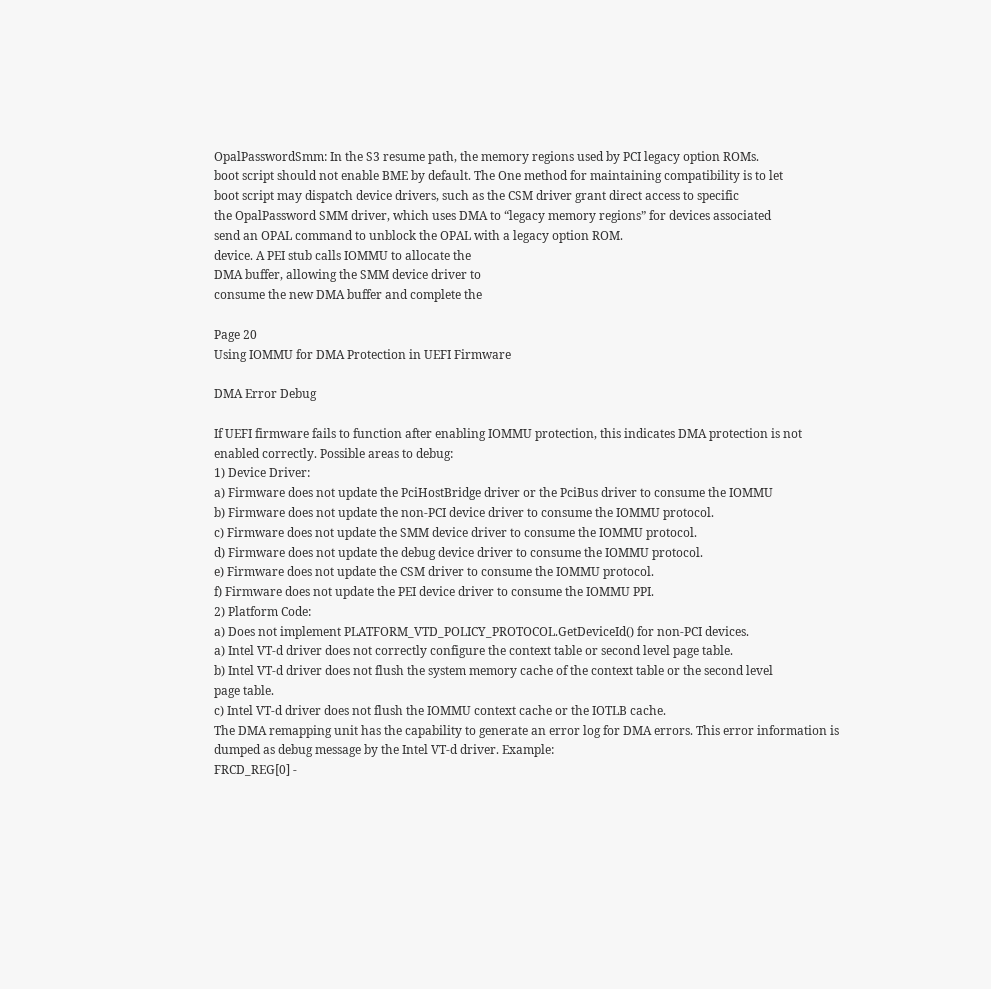OpalPasswordSmm: In the S3 resume path, the memory regions used by PCI legacy option ROMs.
boot script should not enable BME by default. The One method for maintaining compatibility is to let
boot script may dispatch device drivers, such as the CSM driver grant direct access to specific
the OpalPassword SMM driver, which uses DMA to “legacy memory regions” for devices associated
send an OPAL command to unblock the OPAL with a legacy option ROM.
device. A PEI stub calls IOMMU to allocate the
DMA buffer, allowing the SMM device driver to
consume the new DMA buffer and complete the

Page 20
Using IOMMU for DMA Protection in UEFI Firmware

DMA Error Debug

If UEFI firmware fails to function after enabling IOMMU protection, this indicates DMA protection is not
enabled correctly. Possible areas to debug:
1) Device Driver:
a) Firmware does not update the PciHostBridge driver or the PciBus driver to consume the IOMMU
b) Firmware does not update the non-PCI device driver to consume the IOMMU protocol.
c) Firmware does not update the SMM device driver to consume the IOMMU protocol.
d) Firmware does not update the debug device driver to consume the IOMMU protocol.
e) Firmware does not update the CSM driver to consume the IOMMU protocol.
f) Firmware does not update the PEI device driver to consume the IOMMU PPI.
2) Platform Code:
a) Does not implement PLATFORM_VTD_POLICY_PROTOCOL.GetDeviceId() for non-PCI devices.
a) Intel VT-d driver does not correctly configure the context table or second level page table.
b) Intel VT-d driver does not flush the system memory cache of the context table or the second level
page table.
c) Intel VT-d driver does not flush the IOMMU context cache or the IOTLB cache.
The DMA remapping unit has the capability to generate an error log for DMA errors. This error information is
dumped as debug message by the Intel VT-d driver. Example:
FRCD_REG[0] -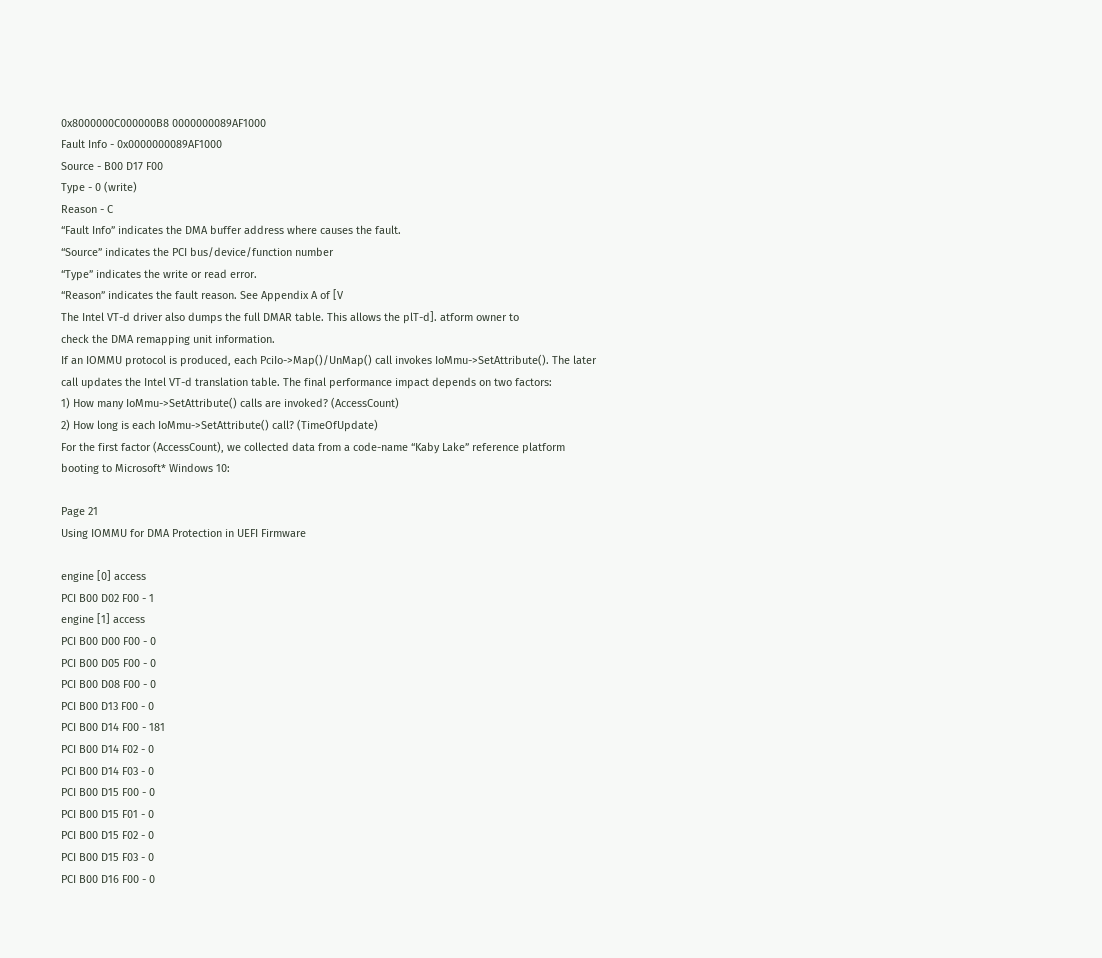0x8000000C000000B8 0000000089AF1000
Fault Info - 0x0000000089AF1000
Source - B00 D17 F00
Type - 0 (write)
Reason - C
“Fault Info” indicates the DMA buffer address where causes the fault.
“Source” indicates the PCI bus/device/function number
“Type” indicates the write or read error.
“Reason” indicates the fault reason. See Appendix A of [V
The Intel VT-d driver also dumps the full DMAR table. This allows the plT-d]. atform owner to
check the DMA remapping unit information.
If an IOMMU protocol is produced, each PciIo->Map()/UnMap() call invokes IoMmu->SetAttribute(). The later
call updates the Intel VT-d translation table. The final performance impact depends on two factors:
1) How many IoMmu->SetAttribute() calls are invoked? (AccessCount)
2) How long is each IoMmu->SetAttribute() call? (TimeOfUpdate)
For the first factor (AccessCount), we collected data from a code-name “Kaby Lake” reference platform
booting to Microsoft* Windows 10:

Page 21
Using IOMMU for DMA Protection in UEFI Firmware

engine [0] access
PCI B00 D02 F00 - 1
engine [1] access
PCI B00 D00 F00 - 0
PCI B00 D05 F00 - 0
PCI B00 D08 F00 - 0
PCI B00 D13 F00 - 0
PCI B00 D14 F00 - 181
PCI B00 D14 F02 - 0
PCI B00 D14 F03 - 0
PCI B00 D15 F00 - 0
PCI B00 D15 F01 - 0
PCI B00 D15 F02 - 0
PCI B00 D15 F03 - 0
PCI B00 D16 F00 - 0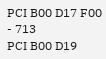PCI B00 D17 F00 - 713
PCI B00 D19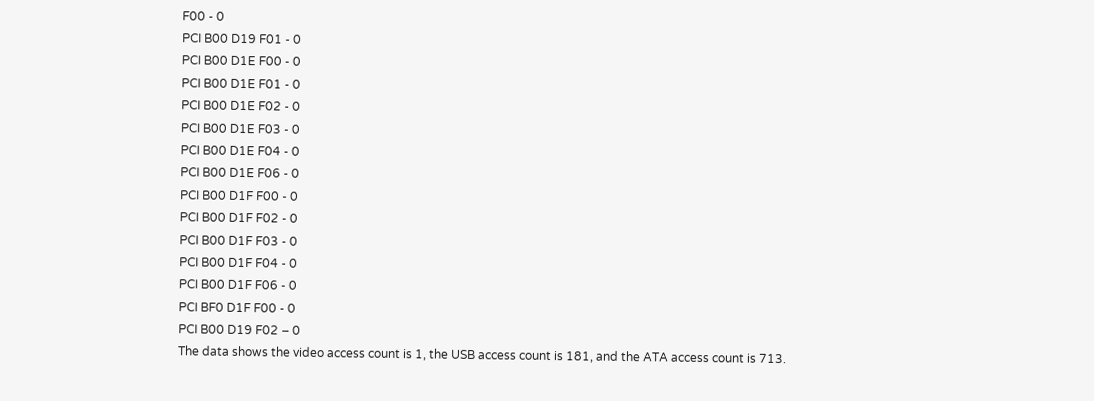F00 - 0
PCI B00 D19 F01 - 0
PCI B00 D1E F00 - 0
PCI B00 D1E F01 - 0
PCI B00 D1E F02 - 0
PCI B00 D1E F03 - 0
PCI B00 D1E F04 - 0
PCI B00 D1E F06 - 0
PCI B00 D1F F00 - 0
PCI B00 D1F F02 - 0
PCI B00 D1F F03 - 0
PCI B00 D1F F04 - 0
PCI B00 D1F F06 - 0
PCI BF0 D1F F00 - 0
PCI B00 D19 F02 – 0
The data shows the video access count is 1, the USB access count is 181, and the ATA access count is 713.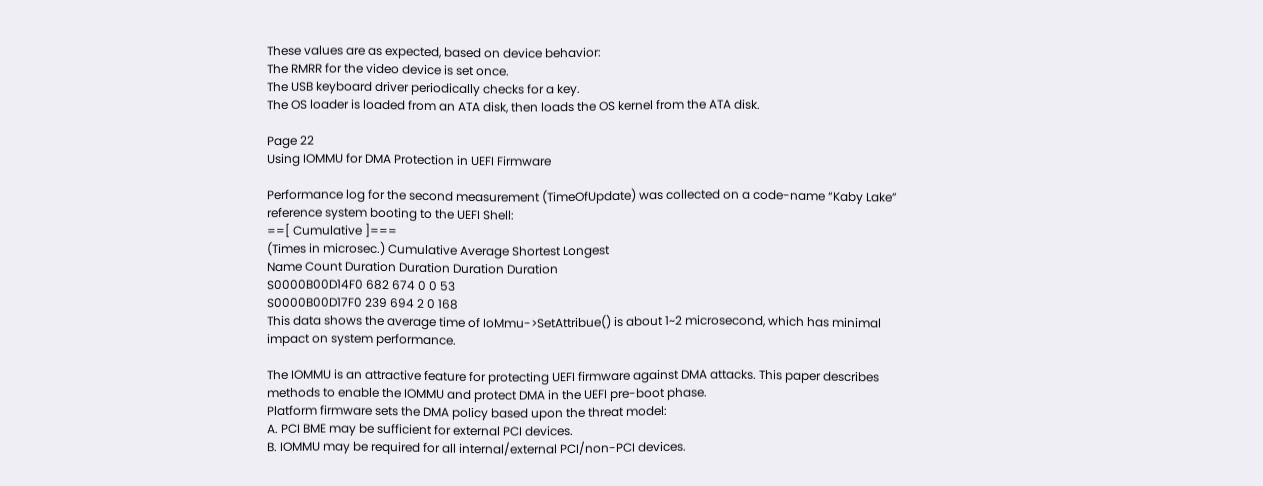These values are as expected, based on device behavior:
The RMRR for the video device is set once.
The USB keyboard driver periodically checks for a key.
The OS loader is loaded from an ATA disk, then loads the OS kernel from the ATA disk.

Page 22
Using IOMMU for DMA Protection in UEFI Firmware

Performance log for the second measurement (TimeOfUpdate) was collected on a code-name “Kaby Lake”
reference system booting to the UEFI Shell:
==[ Cumulative ]===
(Times in microsec.) Cumulative Average Shortest Longest
Name Count Duration Duration Duration Duration
S0000B00D14F0 682 674 0 0 53
S0000B00D17F0 239 694 2 0 168
This data shows the average time of IoMmu->SetAttribue() is about 1~2 microsecond, which has minimal
impact on system performance.

The IOMMU is an attractive feature for protecting UEFI firmware against DMA attacks. This paper describes
methods to enable the IOMMU and protect DMA in the UEFI pre-boot phase.
Platform firmware sets the DMA policy based upon the threat model:
A. PCI BME may be sufficient for external PCI devices.
B. IOMMU may be required for all internal/external PCI/non-PCI devices.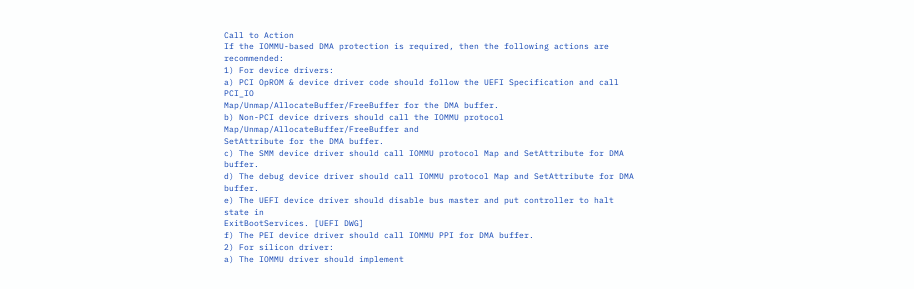Call to Action
If the IOMMU-based DMA protection is required, then the following actions are recommended:
1) For device drivers:
a) PCI OpROM & device driver code should follow the UEFI Specification and call PCI_IO
Map/Unmap/AllocateBuffer/FreeBuffer for the DMA buffer.
b) Non-PCI device drivers should call the IOMMU protocol Map/Unmap/AllocateBuffer/FreeBuffer and
SetAttribute for the DMA buffer.
c) The SMM device driver should call IOMMU protocol Map and SetAttribute for DMA buffer.
d) The debug device driver should call IOMMU protocol Map and SetAttribute for DMA buffer.
e) The UEFI device driver should disable bus master and put controller to halt state in
ExitBootServices. [UEFI DWG]
f) The PEI device driver should call IOMMU PPI for DMA buffer.
2) For silicon driver:
a) The IOMMU driver should implement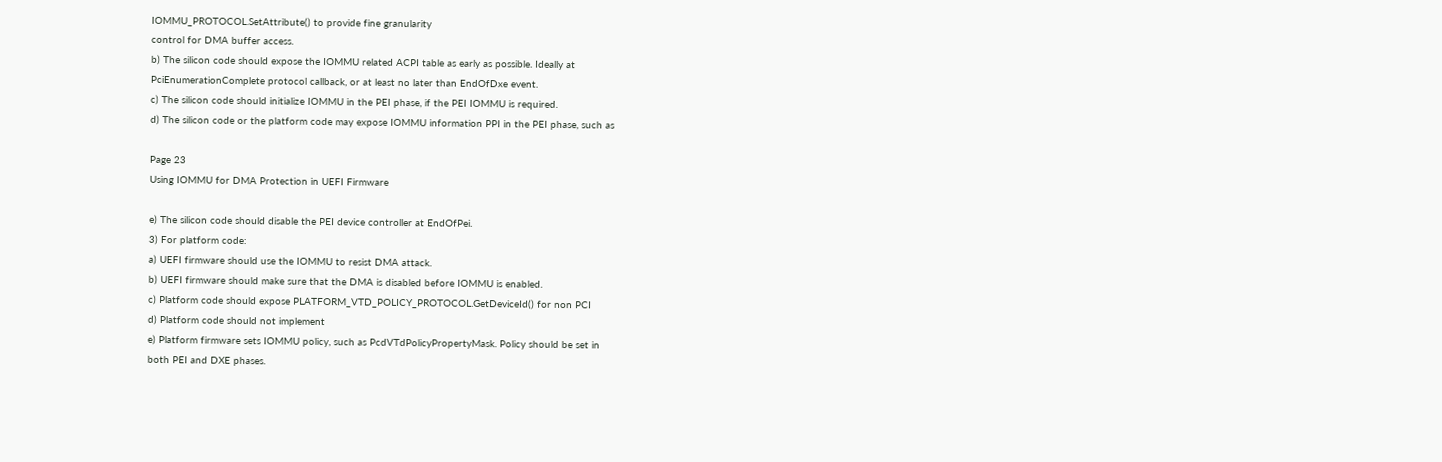IOMMU_PROTOCOL.SetAttribute() to provide fine granularity
control for DMA buffer access.
b) The silicon code should expose the IOMMU related ACPI table as early as possible. Ideally at
PciEnumerationComplete protocol callback, or at least no later than EndOfDxe event.
c) The silicon code should initialize IOMMU in the PEI phase, if the PEI IOMMU is required.
d) The silicon code or the platform code may expose IOMMU information PPI in the PEI phase, such as

Page 23
Using IOMMU for DMA Protection in UEFI Firmware

e) The silicon code should disable the PEI device controller at EndOfPei.
3) For platform code:
a) UEFI firmware should use the IOMMU to resist DMA attack.
b) UEFI firmware should make sure that the DMA is disabled before IOMMU is enabled.
c) Platform code should expose PLATFORM_VTD_POLICY_PROTOCOL.GetDeviceId() for non PCI
d) Platform code should not implement
e) Platform firmware sets IOMMU policy, such as PcdVTdPolicyPropertyMask. Policy should be set in
both PEI and DXE phases.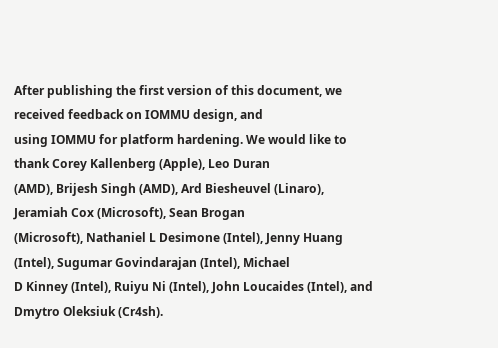After publishing the first version of this document, we received feedback on IOMMU design, and
using IOMMU for platform hardening. We would like to thank Corey Kallenberg (Apple), Leo Duran
(AMD), Brijesh Singh (AMD), Ard Biesheuvel (Linaro), Jeramiah Cox (Microsoft), Sean Brogan
(Microsoft), Nathaniel L Desimone (Intel), Jenny Huang (Intel), Sugumar Govindarajan (Intel), Michael
D Kinney (Intel), Ruiyu Ni (Intel), John Loucaides (Intel), and Dmytro Oleksiuk (Cr4sh).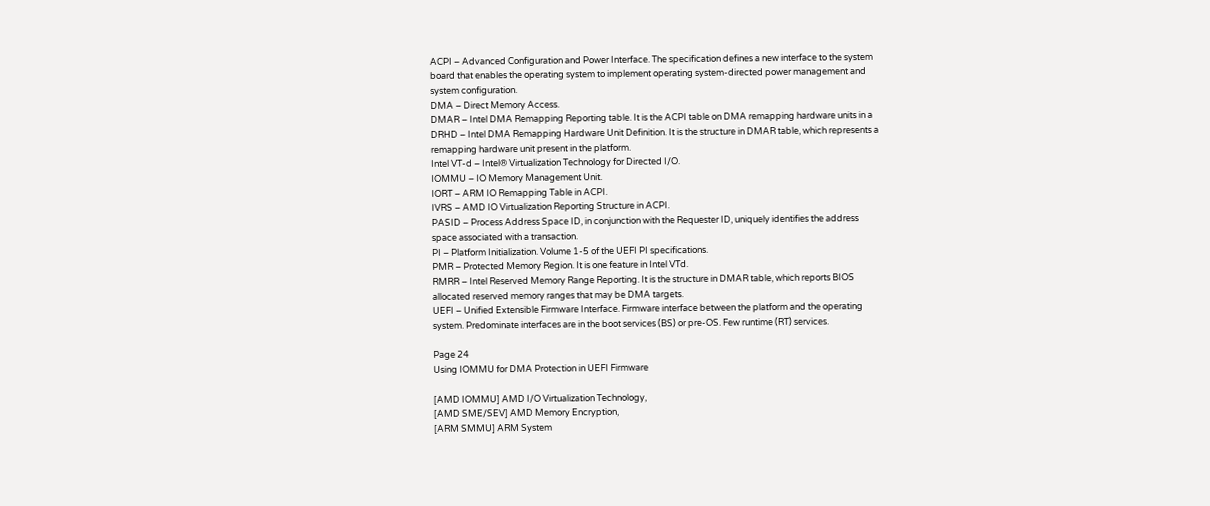ACPI – Advanced Configuration and Power Interface. The specification defines a new interface to the system
board that enables the operating system to implement operating system-directed power management and
system configuration.
DMA – Direct Memory Access.
DMAR – Intel DMA Remapping Reporting table. It is the ACPI table on DMA remapping hardware units in a
DRHD – Intel DMA Remapping Hardware Unit Definition. It is the structure in DMAR table, which represents a
remapping hardware unit present in the platform.
Intel VT-d – Intel® Virtualization Technology for Directed I/O.
IOMMU – IO Memory Management Unit.
IORT – ARM IO Remapping Table in ACPI.
IVRS – AMD IO Virtualization Reporting Structure in ACPI.
PASID – Process Address Space ID, in conjunction with the Requester ID, uniquely identifies the address
space associated with a transaction.
PI – Platform Initialization. Volume 1-5 of the UEFI PI specifications.
PMR – Protected Memory Region. It is one feature in Intel VTd.
RMRR – Intel Reserved Memory Range Reporting. It is the structure in DMAR table, which reports BIOS
allocated reserved memory ranges that may be DMA targets.
UEFI – Unified Extensible Firmware Interface. Firmware interface between the platform and the operating
system. Predominate interfaces are in the boot services (BS) or pre-OS. Few runtime (RT) services.

Page 24
Using IOMMU for DMA Protection in UEFI Firmware

[AMD IOMMU] AMD I/O Virtualization Technology,
[AMD SME/SEV] AMD Memory Encryption,
[ARM SMMU] ARM System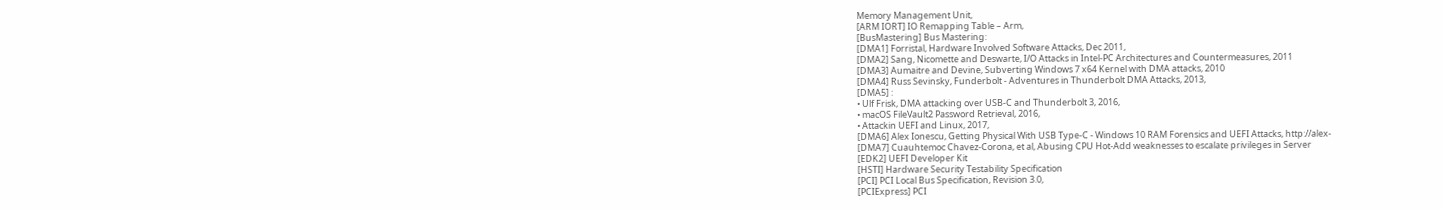Memory Management Unit,
[ARM IORT] IO Remapping Table – Arm,
[BusMastering] Bus Mastering:
[DMA1] Forristal, Hardware Involved Software Attacks, Dec 2011,
[DMA2] Sang, Nicomette and Deswarte, I/O Attacks in Intel-PC Architectures and Countermeasures, 2011
[DMA3] Aumaitre and Devine, Subverting Windows 7 x64 Kernel with DMA attacks, 2010
[DMA4] Russ Sevinsky, Funderbolt - Adventures in Thunderbolt DMA Attacks, 2013,
[DMA5] :
• Ulf Frisk, DMA attacking over USB-C and Thunderbolt 3, 2016,
• macOS FileVault2 Password Retrieval, 2016,
• Attackin UEFI and Linux, 2017,
[DMA6] Alex Ionescu, Getting Physical With USB Type-C - Windows 10 RAM Forensics and UEFI Attacks, http://alex-
[DMA7] Cuauhtemoc Chavez-Corona, et al, Abusing CPU Hot-Add weaknesses to escalate privileges in Server
[EDK2] UEFI Developer Kit
[HSTI] Hardware Security Testability Specification
[PCI] PCI Local Bus Specification, Revision 3.0,
[PCIExpress] PCI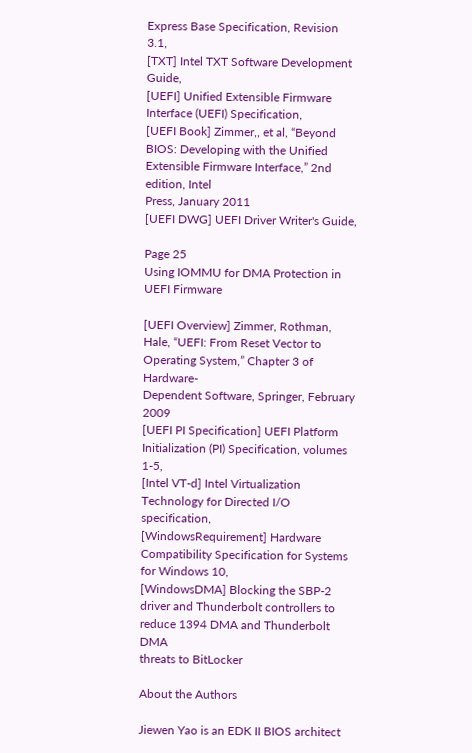Express Base Specification, Revision 3.1,
[TXT] Intel TXT Software Development Guide,
[UEFI] Unified Extensible Firmware Interface (UEFI) Specification,
[UEFI Book] Zimmer,, et al, “Beyond BIOS: Developing with the Unified Extensible Firmware Interface,” 2nd edition, Intel
Press, January 2011
[UEFI DWG] UEFI Driver Writer's Guide,

Page 25
Using IOMMU for DMA Protection in UEFI Firmware

[UEFI Overview] Zimmer, Rothman, Hale, “UEFI: From Reset Vector to Operating System,” Chapter 3 of Hardware-
Dependent Software, Springer, February 2009
[UEFI PI Specification] UEFI Platform Initialization (PI) Specification, volumes 1-5,
[Intel VT-d] Intel Virtualization Technology for Directed I/O specification,
[WindowsRequirement] Hardware Compatibility Specification for Systems for Windows 10,
[WindowsDMA] Blocking the SBP-2 driver and Thunderbolt controllers to reduce 1394 DMA and Thunderbolt DMA
threats to BitLocker

About the Authors

Jiewen Yao is an EDK II BIOS architect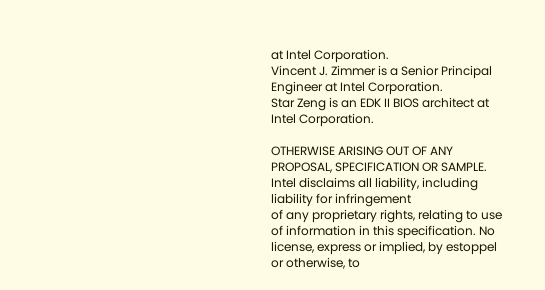at Intel Corporation.
Vincent J. Zimmer is a Senior Principal Engineer at Intel Corporation.
Star Zeng is an EDK II BIOS architect at Intel Corporation.

OTHERWISE ARISING OUT OF ANY PROPOSAL, SPECIFICATION OR SAMPLE. Intel disclaims all liability, including liability for infringement
of any proprietary rights, relating to use of information in this specification. No license, express or implied, by estoppel or otherwise, to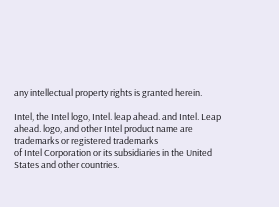any intellectual property rights is granted herein.

Intel, the Intel logo, Intel. leap ahead. and Intel. Leap ahead. logo, and other Intel product name are trademarks or registered trademarks
of Intel Corporation or its subsidiaries in the United States and other countries.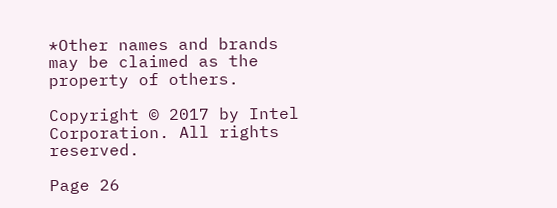*Other names and brands may be claimed as the property of others.

Copyright © 2017 by Intel Corporation. All rights reserved.

Page 26